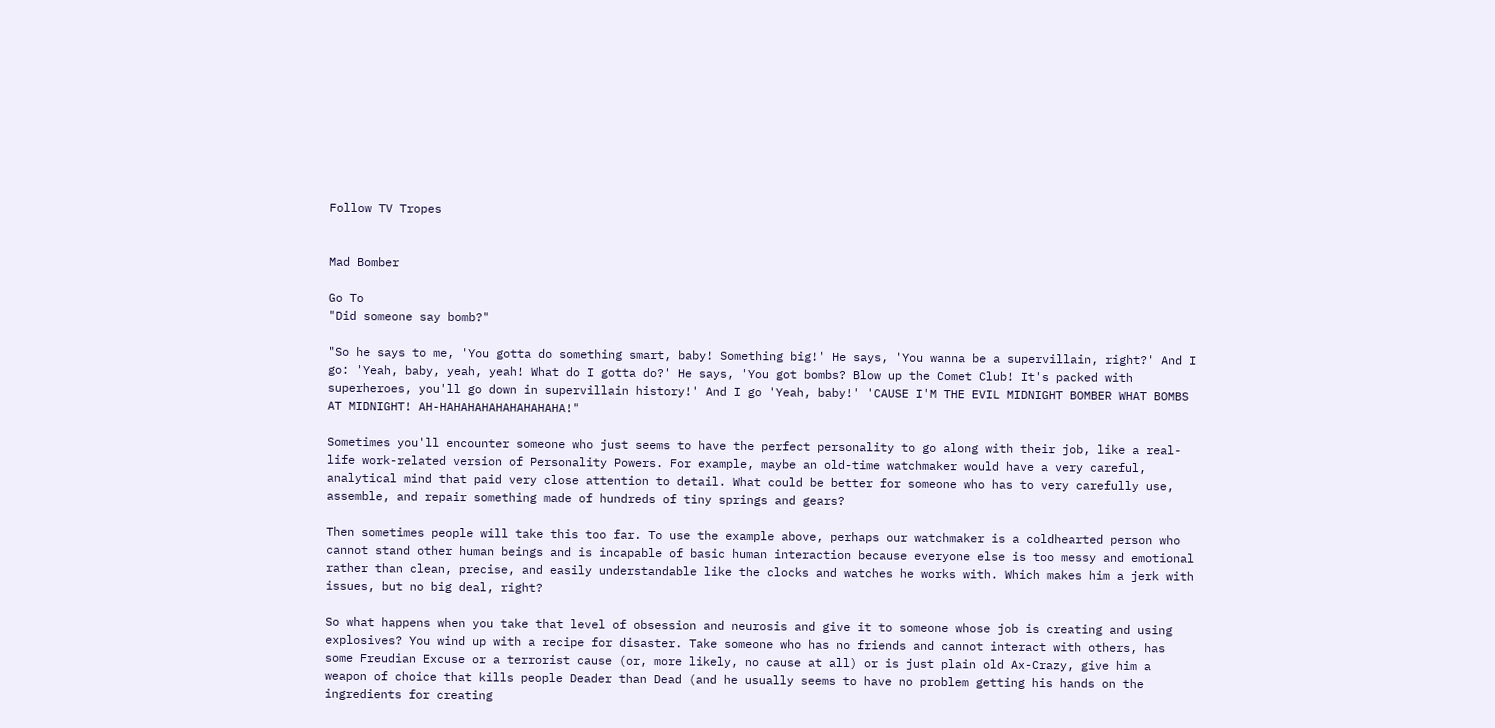Follow TV Tropes


Mad Bomber

Go To
"Did someone say bomb?"

"So he says to me, 'You gotta do something smart, baby! Something big!' He says, 'You wanna be a supervillain, right?' And I go: 'Yeah, baby, yeah, yeah! What do I gotta do?' He says, 'You got bombs? Blow up the Comet Club! It's packed with superheroes, you'll go down in supervillain history!' And I go 'Yeah, baby!' 'CAUSE I'M THE EVIL MIDNIGHT BOMBER WHAT BOMBS AT MIDNIGHT! AH-HAHAHAHAHAHAHAHAHA!"

Sometimes you'll encounter someone who just seems to have the perfect personality to go along with their job, like a real-life work-related version of Personality Powers. For example, maybe an old-time watchmaker would have a very careful, analytical mind that paid very close attention to detail. What could be better for someone who has to very carefully use, assemble, and repair something made of hundreds of tiny springs and gears?

Then sometimes people will take this too far. To use the example above, perhaps our watchmaker is a coldhearted person who cannot stand other human beings and is incapable of basic human interaction because everyone else is too messy and emotional rather than clean, precise, and easily understandable like the clocks and watches he works with. Which makes him a jerk with issues, but no big deal, right?

So what happens when you take that level of obsession and neurosis and give it to someone whose job is creating and using explosives? You wind up with a recipe for disaster. Take someone who has no friends and cannot interact with others, has some Freudian Excuse or a terrorist cause (or, more likely, no cause at all) or is just plain old Ax-Crazy, give him a weapon of choice that kills people Deader than Dead (and he usually seems to have no problem getting his hands on the ingredients for creating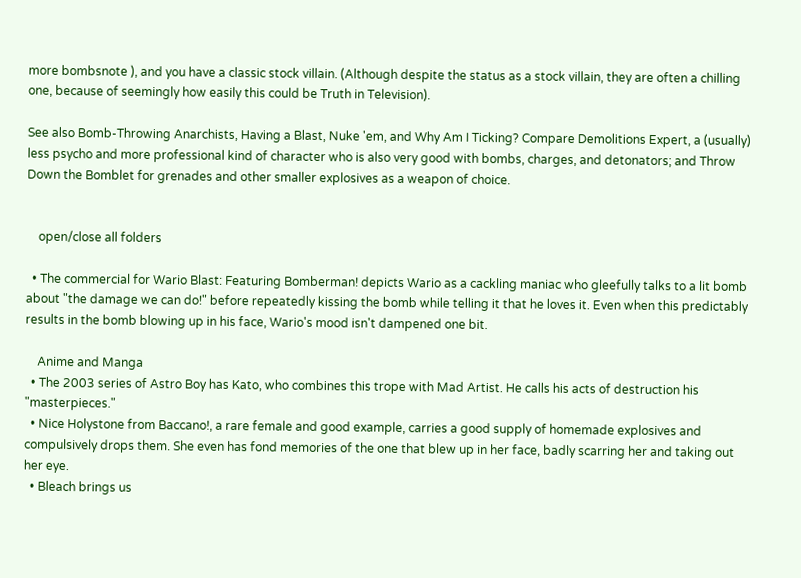more bombsnote ), and you have a classic stock villain. (Although despite the status as a stock villain, they are often a chilling one, because of seemingly how easily this could be Truth in Television).

See also Bomb-Throwing Anarchists, Having a Blast, Nuke 'em, and Why Am I Ticking? Compare Demolitions Expert, a (usually) less psycho and more professional kind of character who is also very good with bombs, charges, and detonators; and Throw Down the Bomblet for grenades and other smaller explosives as a weapon of choice.


    open/close all folders

  • The commercial for Wario Blast: Featuring Bomberman! depicts Wario as a cackling maniac who gleefully talks to a lit bomb about "the damage we can do!" before repeatedly kissing the bomb while telling it that he loves it. Even when this predictably results in the bomb blowing up in his face, Wario's mood isn't dampened one bit.

    Anime and Manga
  • The 2003 series of Astro Boy has Kato, who combines this trope with Mad Artist. He calls his acts of destruction his "masterpieces."
  • Nice Holystone from Baccano!, a rare female and good example, carries a good supply of homemade explosives and compulsively drops them. She even has fond memories of the one that blew up in her face, badly scarring her and taking out her eye.
  • Bleach brings us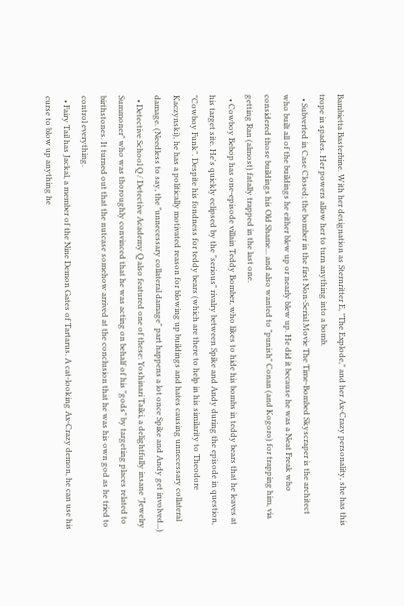Bambietta Basterbine. With her designation as Sternritter E, "The Explode," and her Ax-Crazy personality, she has this trope in spades. Her powers allow her to turn anything into a bomb.
  • Subverted in Case Closed; the bomber in the first Non-Serial Movie The Time-Bombed Skyscraper is the architect who built all of the buildings he either blew up or nearly blew up. He did it because he was a Neat Freak who considered those buildings his Old Shame... and also wanted to "punish" Conan (and Kogoro) for trapping him, via getting Ran (almost) fatally trapped in the last one.
  • Cowboy Bebop has one-episode villain Teddy Bomber, who likes to hide his bombs in teddy bears that he leaves at his target site. He's quickly eclipsed by the "serious" rivalry between Spike and Andy during the episode in question, "Cowboy Funk". Despite his fondness for teddy bears (which are there to help in his similarity to Theodore Kaczynski), he has a politically motivated reason for blowing up buildings and hates causing unnecessary collateral damage. (Needless to say, the "unnecessary collateral damage" part happens a lot once Spike and Andy get involved...)
  • Detective School Q / Detective Academy Q also featured one of these: Yoshinari Taiki, a delightfully insane "Jewelry Summoner" who was thoroughly convinced that he was acting on behalf of his "gods" by targeting places related to birthstones. It turned out that the nutcase somehow arrived at the conclusion that he was his own god as he tried to control everything.
  • Fairy Tail has Jackal, a member of the Nine Demon Gates of Tartarus. A cat-looking Ax-Crazy demon, he can use his curse to blow up anything he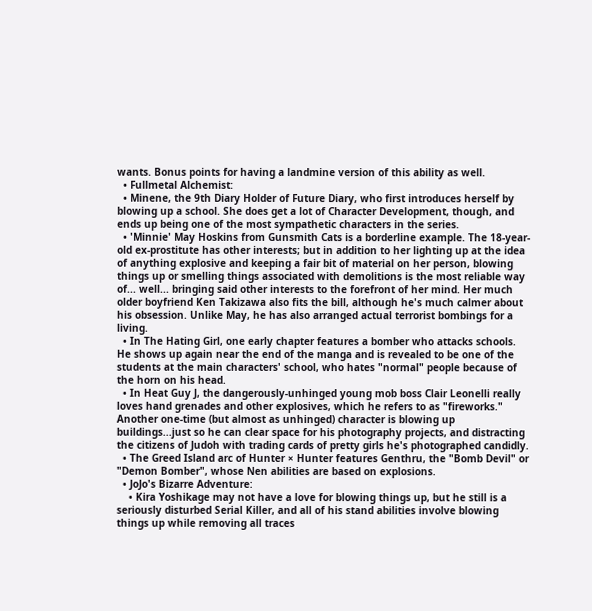wants. Bonus points for having a landmine version of this ability as well.
  • Fullmetal Alchemist:
  • Minene, the 9th Diary Holder of Future Diary, who first introduces herself by blowing up a school. She does get a lot of Character Development, though, and ends up being one of the most sympathetic characters in the series.
  • 'Minnie' May Hoskins from Gunsmith Cats is a borderline example. The 18-year-old ex-prostitute has other interests; but in addition to her lighting up at the idea of anything explosive and keeping a fair bit of material on her person, blowing things up or smelling things associated with demolitions is the most reliable way of... well... bringing said other interests to the forefront of her mind. Her much older boyfriend Ken Takizawa also fits the bill, although he's much calmer about his obsession. Unlike May, he has also arranged actual terrorist bombings for a living.
  • In The Hating Girl, one early chapter features a bomber who attacks schools. He shows up again near the end of the manga and is revealed to be one of the students at the main characters' school, who hates "normal" people because of the horn on his head.
  • In Heat Guy J, the dangerously-unhinged young mob boss Clair Leonelli really loves hand grenades and other explosives, which he refers to as "fireworks." Another one-time (but almost as unhinged) character is blowing up buildings...just so he can clear space for his photography projects, and distracting the citizens of Judoh with trading cards of pretty girls he's photographed candidly.
  • The Greed Island arc of Hunter × Hunter features Genthru, the "Bomb Devil" or "Demon Bomber", whose Nen abilities are based on explosions.
  • JoJo's Bizarre Adventure:
    • Kira Yoshikage may not have a love for blowing things up, but he still is a seriously disturbed Serial Killer, and all of his stand abilities involve blowing things up while removing all traces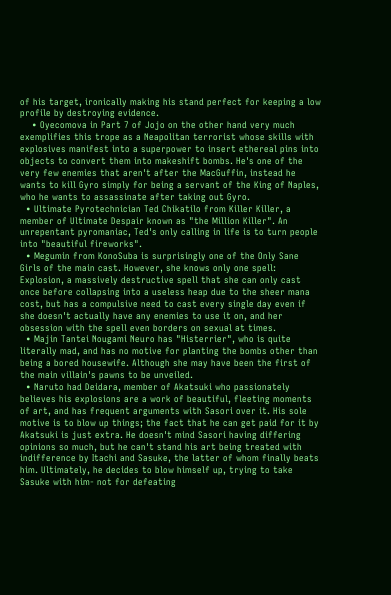of his target, ironically making his stand perfect for keeping a low profile by destroying evidence.
    • Oyecomova in Part 7 of Jojo on the other hand very much exemplifies this trope as a Neapolitan terrorist whose skills with explosives manifest into a superpower to insert ethereal pins into objects to convert them into makeshift bombs. He's one of the very few enemies that aren't after the MacGuffin, instead he wants to kill Gyro simply for being a servant of the King of Naples, who he wants to assassinate after taking out Gyro.
  • Ultimate Pyrotechnician Ted Chikatilo from Killer Killer, a member of Ultimate Despair known as "the Million Killer". An unrepentant pyromaniac, Ted's only calling in life is to turn people into "beautiful fireworks".
  • Megumin from KonoSuba is surprisingly one of the Only Sane Girls of the main cast. However, she knows only one spell: Explosion, a massively destructive spell that she can only cast once before collapsing into a useless heap due to the sheer mana cost, but has a compulsive need to cast every single day even if she doesn't actually have any enemies to use it on, and her obsession with the spell even borders on sexual at times.
  • Majin Tantei Nougami Neuro has "Histerrier", who is quite literally mad, and has no motive for planting the bombs other than being a bored housewife. Although she may have been the first of the main villain's pawns to be unveiled.
  • Naruto had Deidara, member of Akatsuki who passionately believes his explosions are a work of beautiful, fleeting moments of art, and has frequent arguments with Sasori over it. His sole motive is to blow up things; the fact that he can get paid for it by Akatsuki is just extra. He doesn't mind Sasori having differing opinions so much, but he can't stand his art being treated with indifference by Itachi and Sasuke, the latter of whom finally beats him. Ultimately, he decides to blow himself up, trying to take Sasuke with him- not for defeating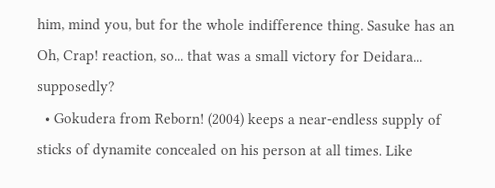him, mind you, but for the whole indifference thing. Sasuke has an Oh, Crap! reaction, so... that was a small victory for Deidara... supposedly?
  • Gokudera from Reborn! (2004) keeps a near-endless supply of sticks of dynamite concealed on his person at all times. Like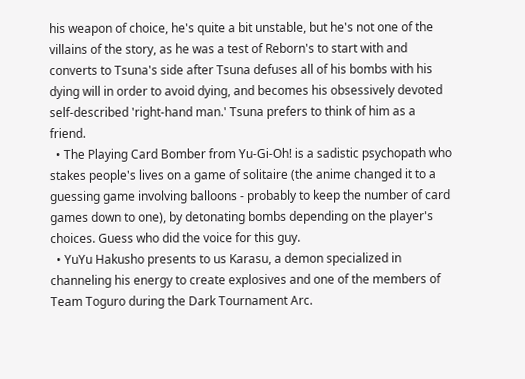his weapon of choice, he's quite a bit unstable, but he's not one of the villains of the story, as he was a test of Reborn's to start with and converts to Tsuna's side after Tsuna defuses all of his bombs with his dying will in order to avoid dying, and becomes his obsessively devoted self-described 'right-hand man.' Tsuna prefers to think of him as a friend.
  • The Playing Card Bomber from Yu-Gi-Oh! is a sadistic psychopath who stakes people's lives on a game of solitaire (the anime changed it to a guessing game involving balloons - probably to keep the number of card games down to one), by detonating bombs depending on the player's choices. Guess who did the voice for this guy.
  • YuYu Hakusho presents to us Karasu, a demon specialized in channeling his energy to create explosives and one of the members of Team Toguro during the Dark Tournament Arc.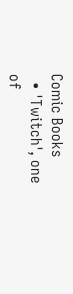Comic Books
  • 'Twitch', one of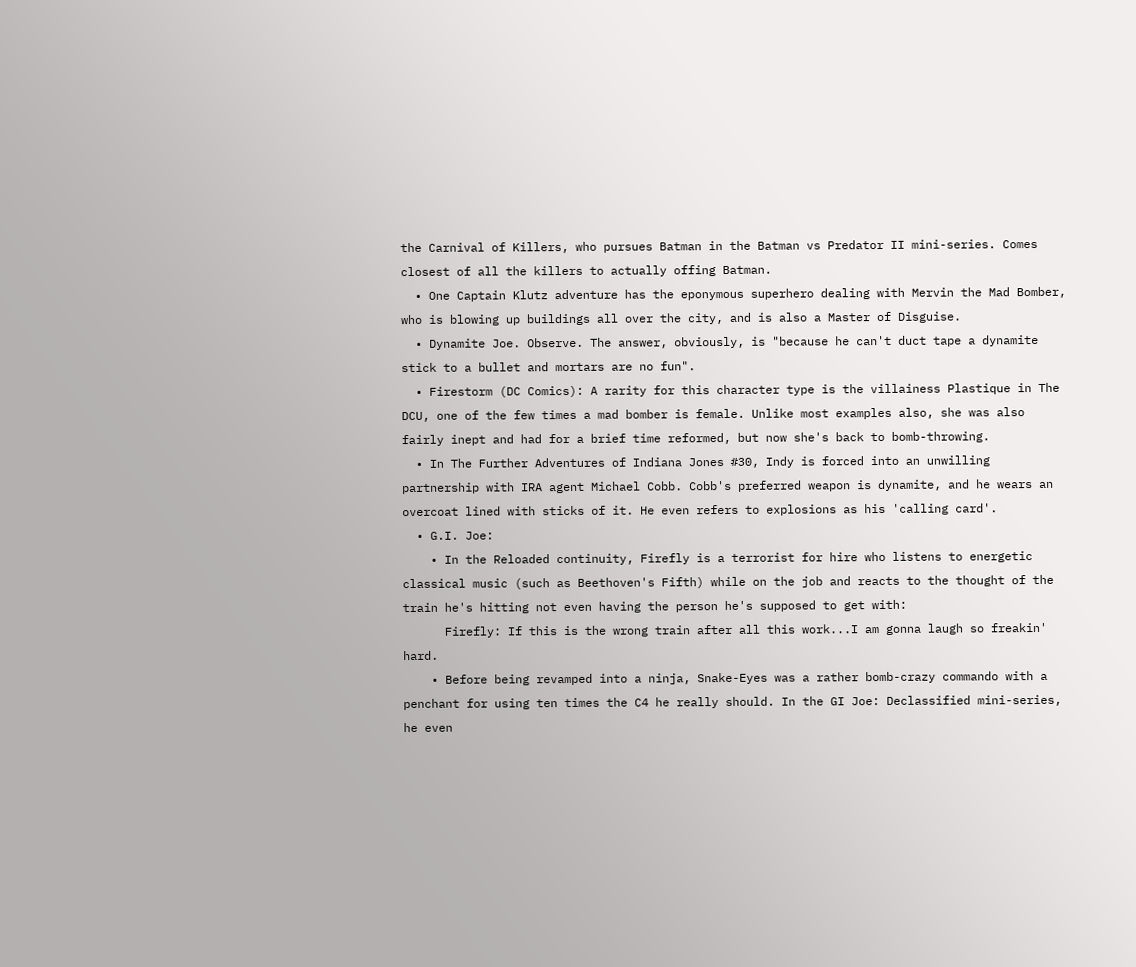the Carnival of Killers, who pursues Batman in the Batman vs Predator II mini-series. Comes closest of all the killers to actually offing Batman.
  • One Captain Klutz adventure has the eponymous superhero dealing with Mervin the Mad Bomber, who is blowing up buildings all over the city, and is also a Master of Disguise.
  • Dynamite Joe. Observe. The answer, obviously, is "because he can't duct tape a dynamite stick to a bullet and mortars are no fun".
  • Firestorm (DC Comics): A rarity for this character type is the villainess Plastique in The DCU, one of the few times a mad bomber is female. Unlike most examples also, she was also fairly inept and had for a brief time reformed, but now she's back to bomb-throwing.
  • In The Further Adventures of Indiana Jones #30, Indy is forced into an unwilling partnership with IRA agent Michael Cobb. Cobb's preferred weapon is dynamite, and he wears an overcoat lined with sticks of it. He even refers to explosions as his 'calling card'.
  • G.I. Joe:
    • In the Reloaded continuity, Firefly is a terrorist for hire who listens to energetic classical music (such as Beethoven's Fifth) while on the job and reacts to the thought of the train he's hitting not even having the person he's supposed to get with:
      Firefly: If this is the wrong train after all this work...I am gonna laugh so freakin' hard.
    • Before being revamped into a ninja, Snake-Eyes was a rather bomb-crazy commando with a penchant for using ten times the C4 he really should. In the GI Joe: Declassified mini-series, he even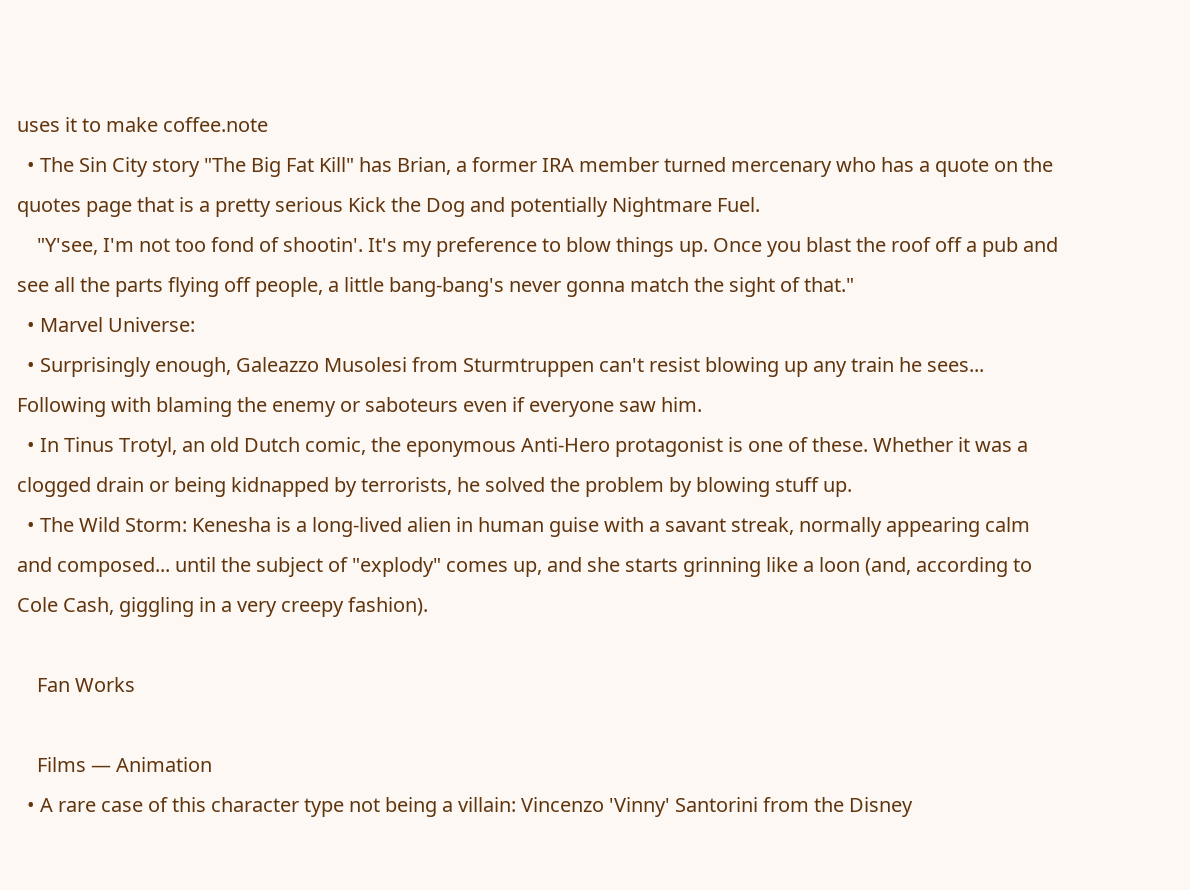uses it to make coffee.note
  • The Sin City story "The Big Fat Kill" has Brian, a former IRA member turned mercenary who has a quote on the quotes page that is a pretty serious Kick the Dog and potentially Nightmare Fuel.
    "Y'see, I'm not too fond of shootin'. It's my preference to blow things up. Once you blast the roof off a pub and see all the parts flying off people, a little bang-bang's never gonna match the sight of that."
  • Marvel Universe:
  • Surprisingly enough, Galeazzo Musolesi from Sturmtruppen can't resist blowing up any train he sees... Following with blaming the enemy or saboteurs even if everyone saw him.
  • In Tinus Trotyl, an old Dutch comic, the eponymous Anti-Hero protagonist is one of these. Whether it was a clogged drain or being kidnapped by terrorists, he solved the problem by blowing stuff up.
  • The Wild Storm: Kenesha is a long-lived alien in human guise with a savant streak, normally appearing calm and composed... until the subject of "explody" comes up, and she starts grinning like a loon (and, according to Cole Cash, giggling in a very creepy fashion).

    Fan Works

    Films — Animation
  • A rare case of this character type not being a villain: Vincenzo 'Vinny' Santorini from the Disney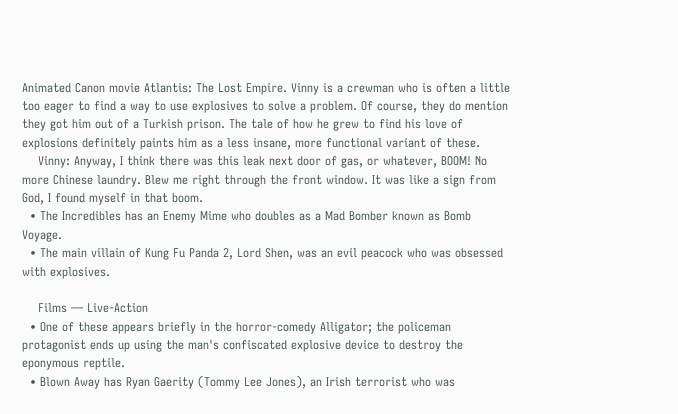Animated Canon movie Atlantis: The Lost Empire. Vinny is a crewman who is often a little too eager to find a way to use explosives to solve a problem. Of course, they do mention they got him out of a Turkish prison. The tale of how he grew to find his love of explosions definitely paints him as a less insane, more functional variant of these.
    Vinny: Anyway, I think there was this leak next door of gas, or whatever, BOOM! No more Chinese laundry. Blew me right through the front window. It was like a sign from God, I found myself in that boom.
  • The Incredibles has an Enemy Mime who doubles as a Mad Bomber known as Bomb Voyage.
  • The main villain of Kung Fu Panda 2, Lord Shen, was an evil peacock who was obsessed with explosives.

    Films — Live-Action
  • One of these appears briefly in the horror-comedy Alligator; the policeman protagonist ends up using the man's confiscated explosive device to destroy the eponymous reptile.
  • Blown Away has Ryan Gaerity (Tommy Lee Jones), an Irish terrorist who was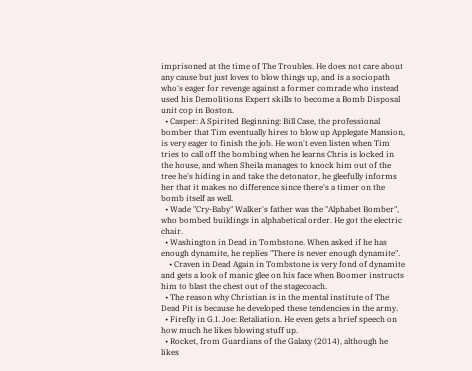imprisoned at the time of The Troubles. He does not care about any cause but just loves to blow things up, and is a sociopath who's eager for revenge against a former comrade who instead used his Demolitions Expert skills to become a Bomb Disposal unit cop in Boston.
  • Casper: A Spirited Beginning: Bill Case, the professional bomber that Tim eventually hires to blow up Applegate Mansion, is very eager to finish the job. He won't even listen when Tim tries to call off the bombing when he learns Chris is locked in the house, and when Sheila manages to knock him out of the tree he's hiding in and take the detonator, he gleefully informs her that it makes no difference since there's a timer on the bomb itself as well.
  • Wade "Cry-Baby" Walker's father was the "Alphabet Bomber", who bombed buildings in alphabetical order. He got the electric chair.
  • Washington in Dead in Tombstone. When asked if he has enough dynamite, he replies "There is never enough dynamite".
    • Craven in Dead Again in Tombstone is very fond of dynamite and gets a look of manic glee on his face when Boomer instructs him to blast the chest out of the stagecoach.
  • The reason why Christian is in the mental institute of The Dead Pit is because he developed these tendencies in the army.
  • Firefly in G.I. Joe: Retaliation. He even gets a brief speech on how much he likes blowing stuff up.
  • Rocket, from Guardians of the Galaxy (2014), although he likes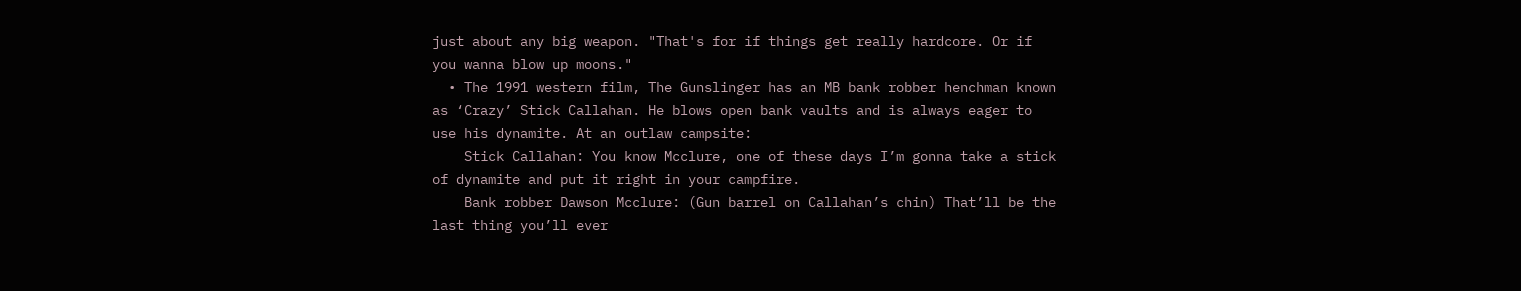just about any big weapon. "That's for if things get really hardcore. Or if you wanna blow up moons."
  • The 1991 western film, The Gunslinger has an MB bank robber henchman known as ‘Crazy’ Stick Callahan. He blows open bank vaults and is always eager to use his dynamite. At an outlaw campsite:
    Stick Callahan: You know Mcclure, one of these days I’m gonna take a stick of dynamite and put it right in your campfire.
    Bank robber Dawson Mcclure: (Gun barrel on Callahan’s chin) That’ll be the last thing you’ll ever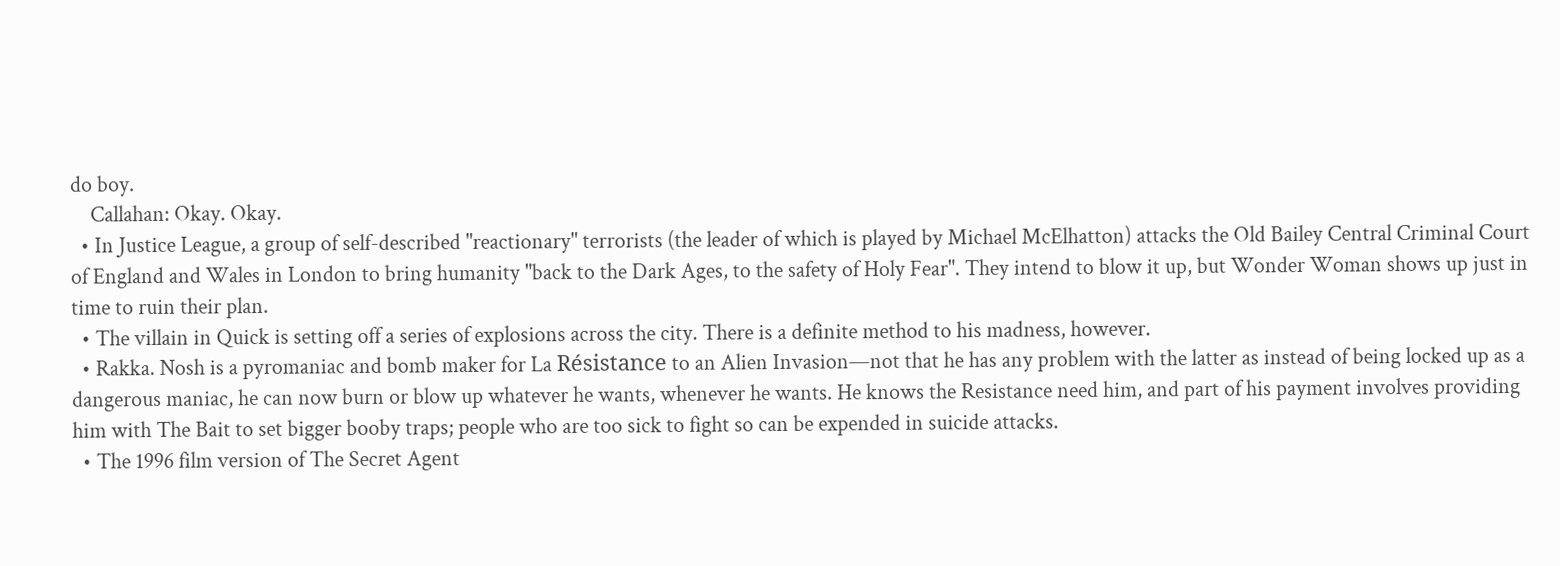do boy.
    Callahan: Okay. Okay.
  • In Justice League, a group of self-described "reactionary" terrorists (the leader of which is played by Michael McElhatton) attacks the Old Bailey Central Criminal Court of England and Wales in London to bring humanity "back to the Dark Ages, to the safety of Holy Fear". They intend to blow it up, but Wonder Woman shows up just in time to ruin their plan.
  • The villain in Quick is setting off a series of explosions across the city. There is a definite method to his madness, however.
  • Rakka. Nosh is a pyromaniac and bomb maker for La Résistance to an Alien Invasion—not that he has any problem with the latter as instead of being locked up as a dangerous maniac, he can now burn or blow up whatever he wants, whenever he wants. He knows the Resistance need him, and part of his payment involves providing him with The Bait to set bigger booby traps; people who are too sick to fight so can be expended in suicide attacks.
  • The 1996 film version of The Secret Agent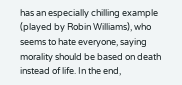has an especially chilling example (played by Robin Williams), who seems to hate everyone, saying morality should be based on death instead of life. In the end,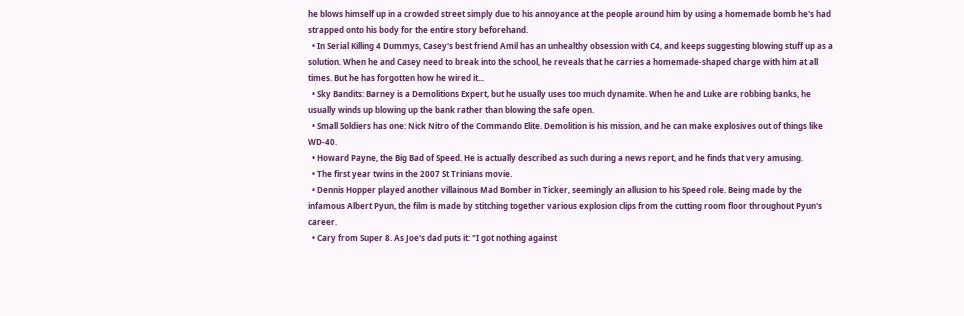he blows himself up in a crowded street simply due to his annoyance at the people around him by using a homemade bomb he's had strapped onto his body for the entire story beforehand.
  • In Serial Killing 4 Dummys, Casey's best friend Amil has an unhealthy obsession with C4, and keeps suggesting blowing stuff up as a solution. When he and Casey need to break into the school, he reveals that he carries a homemade-shaped charge with him at all times. But he has forgotten how he wired it...
  • Sky Bandits: Barney is a Demolitions Expert, but he usually uses too much dynamite. When he and Luke are robbing banks, he usually winds up blowing up the bank rather than blowing the safe open.
  • Small Soldiers has one: Nick Nitro of the Commando Elite. Demolition is his mission, and he can make explosives out of things like WD-40.
  • Howard Payne, the Big Bad of Speed. He is actually described as such during a news report, and he finds that very amusing.
  • The first year twins in the 2007 St Trinians movie.
  • Dennis Hopper played another villainous Mad Bomber in Ticker, seemingly an allusion to his Speed role. Being made by the infamous Albert Pyun, the film is made by stitching together various explosion clips from the cutting room floor throughout Pyun's career.
  • Cary from Super 8. As Joe's dad puts it: "I got nothing against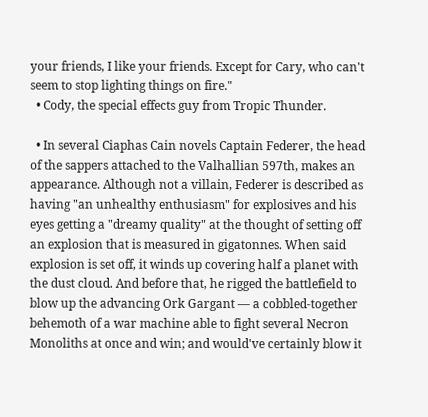your friends, I like your friends. Except for Cary, who can't seem to stop lighting things on fire."
  • Cody, the special effects guy from Tropic Thunder.

  • In several Ciaphas Cain novels Captain Federer, the head of the sappers attached to the Valhallian 597th, makes an appearance. Although not a villain, Federer is described as having "an unhealthy enthusiasm" for explosives and his eyes getting a "dreamy quality" at the thought of setting off an explosion that is measured in gigatonnes. When said explosion is set off, it winds up covering half a planet with the dust cloud. And before that, he rigged the battlefield to blow up the advancing Ork Gargant — a cobbled-together behemoth of a war machine able to fight several Necron Monoliths at once and win; and would've certainly blow it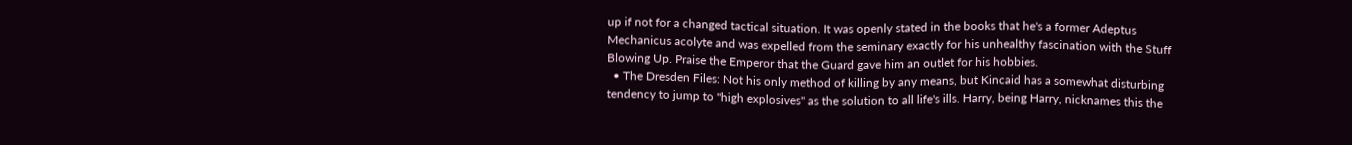up if not for a changed tactical situation. It was openly stated in the books that he's a former Adeptus Mechanicus acolyte and was expelled from the seminary exactly for his unhealthy fascination with the Stuff Blowing Up. Praise the Emperor that the Guard gave him an outlet for his hobbies.
  • The Dresden Files: Not his only method of killing by any means, but Kincaid has a somewhat disturbing tendency to jump to "high explosives" as the solution to all life's ills. Harry, being Harry, nicknames this the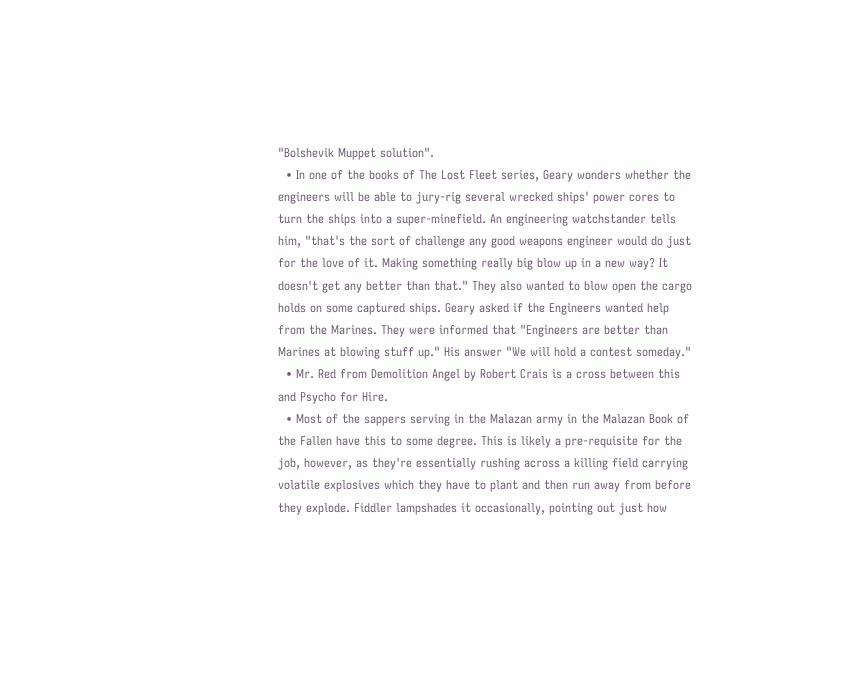"Bolshevik Muppet solution".
  • In one of the books of The Lost Fleet series, Geary wonders whether the engineers will be able to jury-rig several wrecked ships' power cores to turn the ships into a super-minefield. An engineering watchstander tells him, "that's the sort of challenge any good weapons engineer would do just for the love of it. Making something really big blow up in a new way? It doesn't get any better than that." They also wanted to blow open the cargo holds on some captured ships. Geary asked if the Engineers wanted help from the Marines. They were informed that "Engineers are better than Marines at blowing stuff up." His answer "We will hold a contest someday."
  • Mr. Red from Demolition Angel by Robert Crais is a cross between this and Psycho for Hire.
  • Most of the sappers serving in the Malazan army in the Malazan Book of the Fallen have this to some degree. This is likely a pre-requisite for the job, however, as they're essentially rushing across a killing field carrying volatile explosives which they have to plant and then run away from before they explode. Fiddler lampshades it occasionally, pointing out just how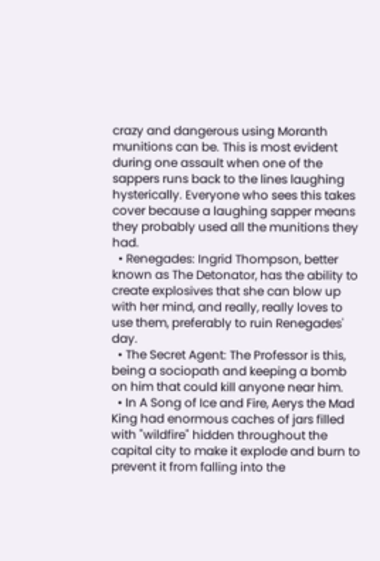crazy and dangerous using Moranth munitions can be. This is most evident during one assault when one of the sappers runs back to the lines laughing hysterically. Everyone who sees this takes cover because a laughing sapper means they probably used all the munitions they had.
  • Renegades: Ingrid Thompson, better known as The Detonator, has the ability to create explosives that she can blow up with her mind, and really, really loves to use them, preferably to ruin Renegades' day.
  • The Secret Agent: The Professor is this, being a sociopath and keeping a bomb on him that could kill anyone near him.
  • In A Song of Ice and Fire, Aerys the Mad King had enormous caches of jars filled with "wildfire" hidden throughout the capital city to make it explode and burn to prevent it from falling into the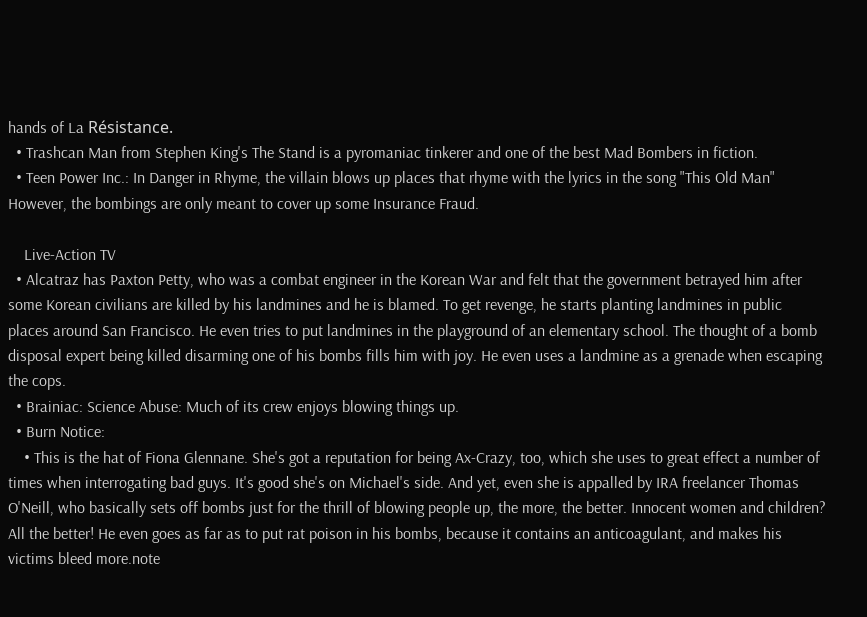hands of La Résistance.
  • Trashcan Man from Stephen King's The Stand is a pyromaniac tinkerer and one of the best Mad Bombers in fiction.
  • Teen Power Inc.: In Danger in Rhyme, the villain blows up places that rhyme with the lyrics in the song "This Old Man" However, the bombings are only meant to cover up some Insurance Fraud.

    Live-Action TV
  • Alcatraz has Paxton Petty, who was a combat engineer in the Korean War and felt that the government betrayed him after some Korean civilians are killed by his landmines and he is blamed. To get revenge, he starts planting landmines in public places around San Francisco. He even tries to put landmines in the playground of an elementary school. The thought of a bomb disposal expert being killed disarming one of his bombs fills him with joy. He even uses a landmine as a grenade when escaping the cops.
  • Brainiac: Science Abuse: Much of its crew enjoys blowing things up.
  • Burn Notice:
    • This is the hat of Fiona Glennane. She's got a reputation for being Ax-Crazy, too, which she uses to great effect a number of times when interrogating bad guys. It's good she's on Michael's side. And yet, even she is appalled by IRA freelancer Thomas O'Neill, who basically sets off bombs just for the thrill of blowing people up, the more, the better. Innocent women and children? All the better! He even goes as far as to put rat poison in his bombs, because it contains an anticoagulant, and makes his victims bleed more.note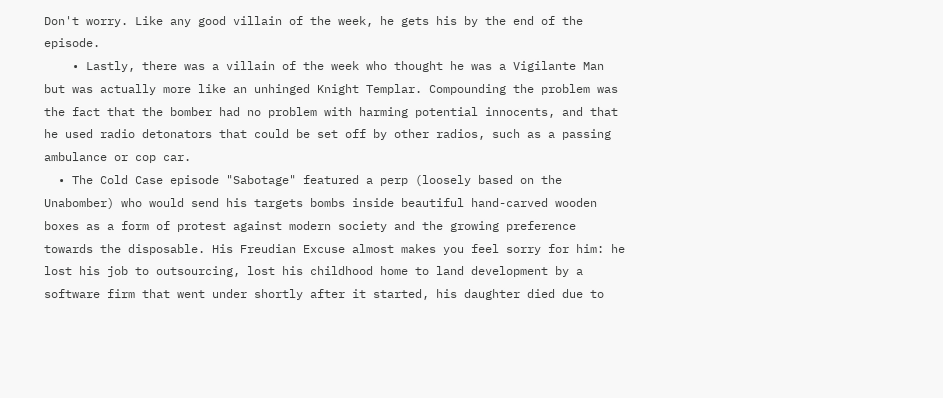Don't worry. Like any good villain of the week, he gets his by the end of the episode.
    • Lastly, there was a villain of the week who thought he was a Vigilante Man but was actually more like an unhinged Knight Templar. Compounding the problem was the fact that the bomber had no problem with harming potential innocents, and that he used radio detonators that could be set off by other radios, such as a passing ambulance or cop car.
  • The Cold Case episode "Sabotage" featured a perp (loosely based on the Unabomber) who would send his targets bombs inside beautiful hand-carved wooden boxes as a form of protest against modern society and the growing preference towards the disposable. His Freudian Excuse almost makes you feel sorry for him: he lost his job to outsourcing, lost his childhood home to land development by a software firm that went under shortly after it started, his daughter died due to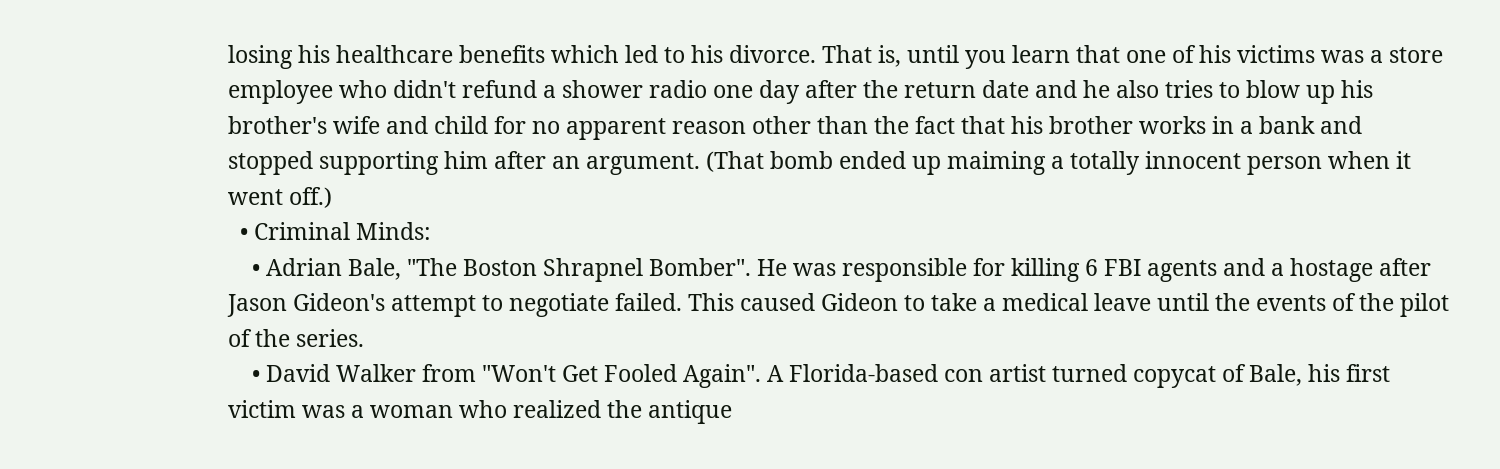losing his healthcare benefits which led to his divorce. That is, until you learn that one of his victims was a store employee who didn't refund a shower radio one day after the return date and he also tries to blow up his brother's wife and child for no apparent reason other than the fact that his brother works in a bank and stopped supporting him after an argument. (That bomb ended up maiming a totally innocent person when it went off.)
  • Criminal Minds:
    • Adrian Bale, "The Boston Shrapnel Bomber". He was responsible for killing 6 FBI agents and a hostage after Jason Gideon's attempt to negotiate failed. This caused Gideon to take a medical leave until the events of the pilot of the series.
    • David Walker from "Won't Get Fooled Again". A Florida-based con artist turned copycat of Bale, his first victim was a woman who realized the antique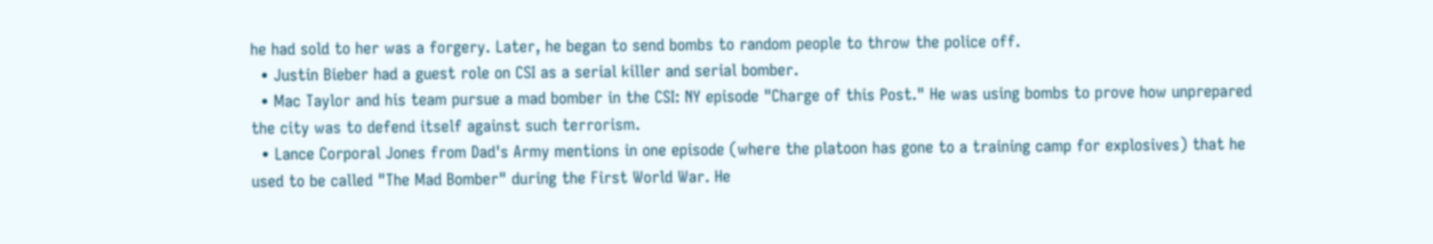he had sold to her was a forgery. Later, he began to send bombs to random people to throw the police off.
  • Justin Bieber had a guest role on CSI as a serial killer and serial bomber.
  • Mac Taylor and his team pursue a mad bomber in the CSI: NY episode "Charge of this Post." He was using bombs to prove how unprepared the city was to defend itself against such terrorism.
  • Lance Corporal Jones from Dad's Army mentions in one episode (where the platoon has gone to a training camp for explosives) that he used to be called "The Mad Bomber" during the First World War. He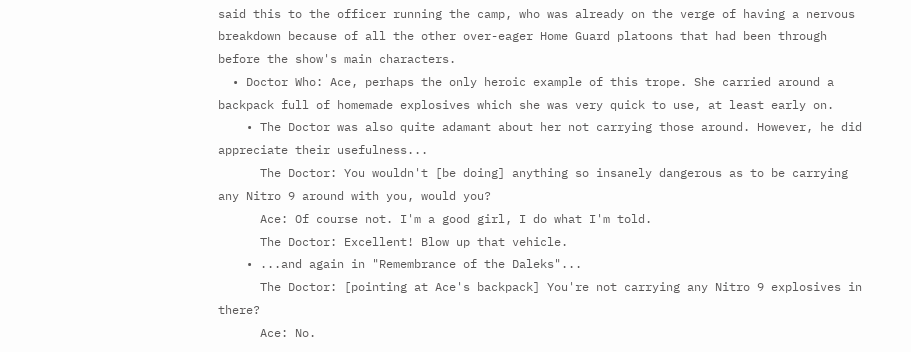said this to the officer running the camp, who was already on the verge of having a nervous breakdown because of all the other over-eager Home Guard platoons that had been through before the show's main characters.
  • Doctor Who: Ace, perhaps the only heroic example of this trope. She carried around a backpack full of homemade explosives which she was very quick to use, at least early on.
    • The Doctor was also quite adamant about her not carrying those around. However, he did appreciate their usefulness...
      The Doctor: You wouldn't [be doing] anything so insanely dangerous as to be carrying any Nitro 9 around with you, would you?
      Ace: Of course not. I'm a good girl, I do what I'm told.
      The Doctor: Excellent! Blow up that vehicle.
    • ...and again in "Remembrance of the Daleks"...
      The Doctor: [pointing at Ace's backpack] You're not carrying any Nitro 9 explosives in there?
      Ace: No.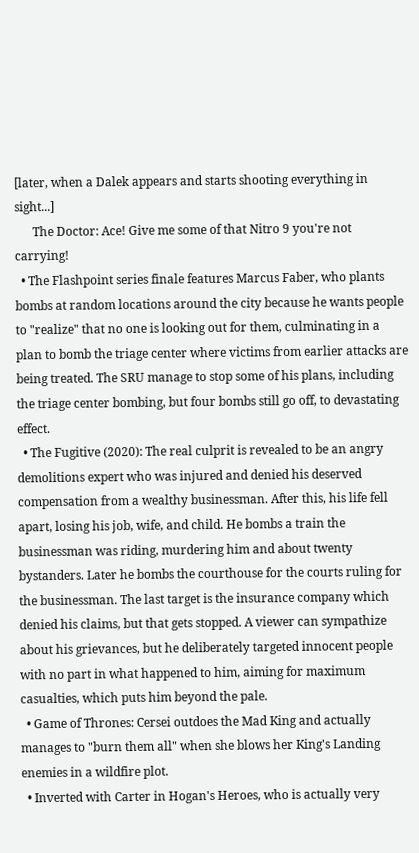[later, when a Dalek appears and starts shooting everything in sight...]
      The Doctor: Ace! Give me some of that Nitro 9 you're not carrying!
  • The Flashpoint series finale features Marcus Faber, who plants bombs at random locations around the city because he wants people to "realize" that no one is looking out for them, culminating in a plan to bomb the triage center where victims from earlier attacks are being treated. The SRU manage to stop some of his plans, including the triage center bombing, but four bombs still go off, to devastating effect.
  • The Fugitive (2020): The real culprit is revealed to be an angry demolitions expert who was injured and denied his deserved compensation from a wealthy businessman. After this, his life fell apart, losing his job, wife, and child. He bombs a train the businessman was riding, murdering him and about twenty bystanders. Later he bombs the courthouse for the courts ruling for the businessman. The last target is the insurance company which denied his claims, but that gets stopped. A viewer can sympathize about his grievances, but he deliberately targeted innocent people with no part in what happened to him, aiming for maximum casualties, which puts him beyond the pale.
  • Game of Thrones: Cersei outdoes the Mad King and actually manages to "burn them all" when she blows her King's Landing enemies in a wildfire plot.
  • Inverted with Carter in Hogan's Heroes, who is actually very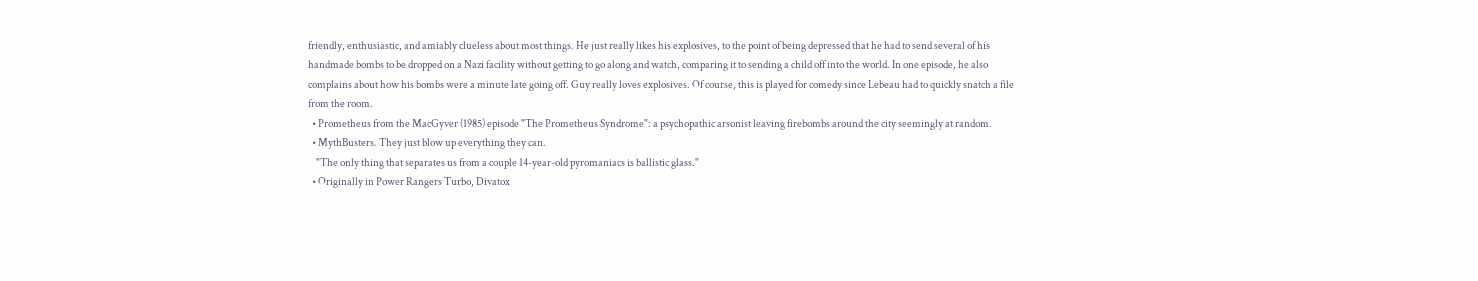friendly, enthusiastic, and amiably clueless about most things. He just really likes his explosives, to the point of being depressed that he had to send several of his handmade bombs to be dropped on a Nazi facility without getting to go along and watch, comparing it to sending a child off into the world. In one episode, he also complains about how his bombs were a minute late going off. Guy really loves explosives. Of course, this is played for comedy since Lebeau had to quickly snatch a file from the room.
  • Prometheus from the MacGyver (1985) episode "The Prometheus Syndrome": a psychopathic arsonist leaving firebombs around the city seemingly at random.
  • MythBusters. They just blow up everything they can.
    "The only thing that separates us from a couple 14-year-old pyromaniacs is ballistic glass."
  • Originally in Power Rangers Turbo, Divatox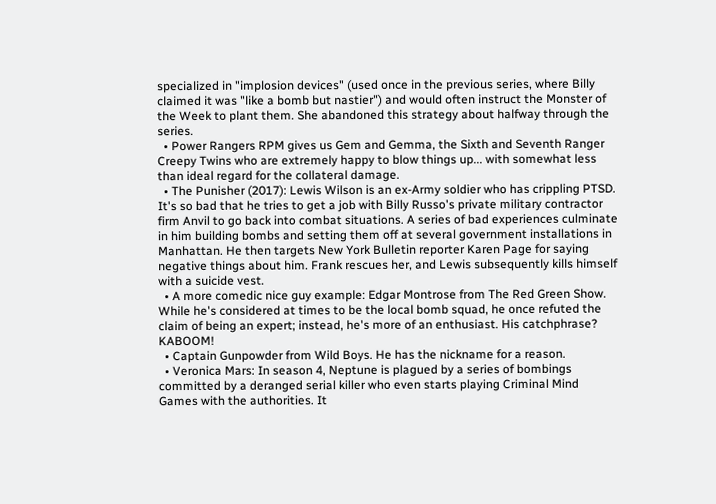specialized in "implosion devices" (used once in the previous series, where Billy claimed it was "like a bomb but nastier") and would often instruct the Monster of the Week to plant them. She abandoned this strategy about halfway through the series.
  • Power Rangers RPM gives us Gem and Gemma, the Sixth and Seventh Ranger Creepy Twins who are extremely happy to blow things up... with somewhat less than ideal regard for the collateral damage.
  • The Punisher (2017): Lewis Wilson is an ex-Army soldier who has crippling PTSD. It's so bad that he tries to get a job with Billy Russo's private military contractor firm Anvil to go back into combat situations. A series of bad experiences culminate in him building bombs and setting them off at several government installations in Manhattan. He then targets New York Bulletin reporter Karen Page for saying negative things about him. Frank rescues her, and Lewis subsequently kills himself with a suicide vest.
  • A more comedic nice guy example: Edgar Montrose from The Red Green Show. While he's considered at times to be the local bomb squad, he once refuted the claim of being an expert; instead, he's more of an enthusiast. His catchphrase? KABOOM!
  • Captain Gunpowder from Wild Boys. He has the nickname for a reason.
  • Veronica Mars: In season 4, Neptune is plagued by a series of bombings committed by a deranged serial killer who even starts playing Criminal Mind Games with the authorities. It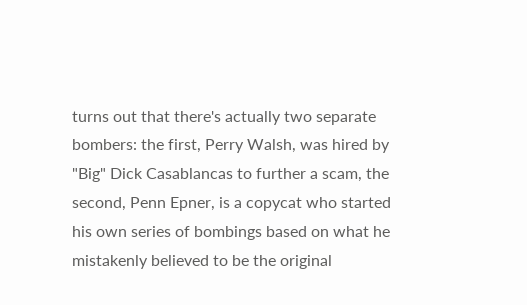turns out that there's actually two separate bombers: the first, Perry Walsh, was hired by "Big" Dick Casablancas to further a scam, the second, Penn Epner, is a copycat who started his own series of bombings based on what he mistakenly believed to be the original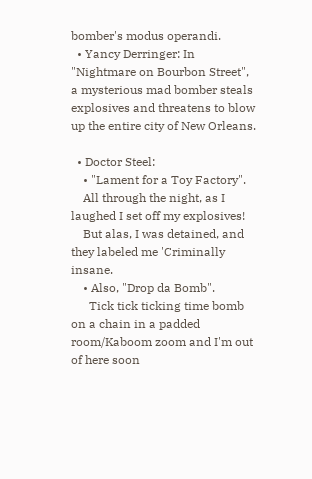bomber's modus operandi.
  • Yancy Derringer: In "Nightmare on Bourbon Street", a mysterious mad bomber steals explosives and threatens to blow up the entire city of New Orleans.

  • Doctor Steel:
    • "Lament for a Toy Factory".
    All through the night, as I laughed I set off my explosives!
    But alas, I was detained, and they labeled me 'Criminally insane.
    • Also, "Drop da Bomb".
      Tick tick ticking time bomb on a chain in a padded room/Kaboom zoom and I'm out of here soon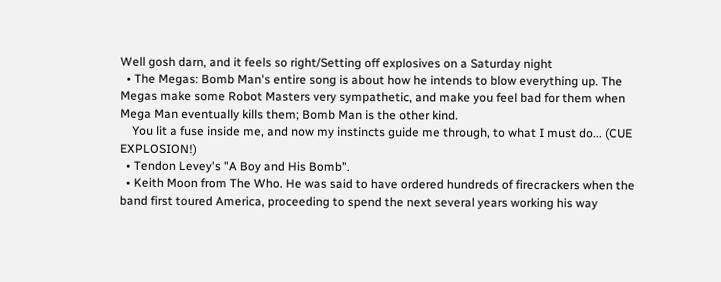Well gosh darn, and it feels so right/Setting off explosives on a Saturday night
  • The Megas: Bomb Man's entire song is about how he intends to blow everything up. The Megas make some Robot Masters very sympathetic, and make you feel bad for them when Mega Man eventually kills them; Bomb Man is the other kind.
    You lit a fuse inside me, and now my instincts guide me through, to what I must do... (CUE EXPLOSION!)
  • Tendon Levey's "A Boy and His Bomb".
  • Keith Moon from The Who. He was said to have ordered hundreds of firecrackers when the band first toured America, proceeding to spend the next several years working his way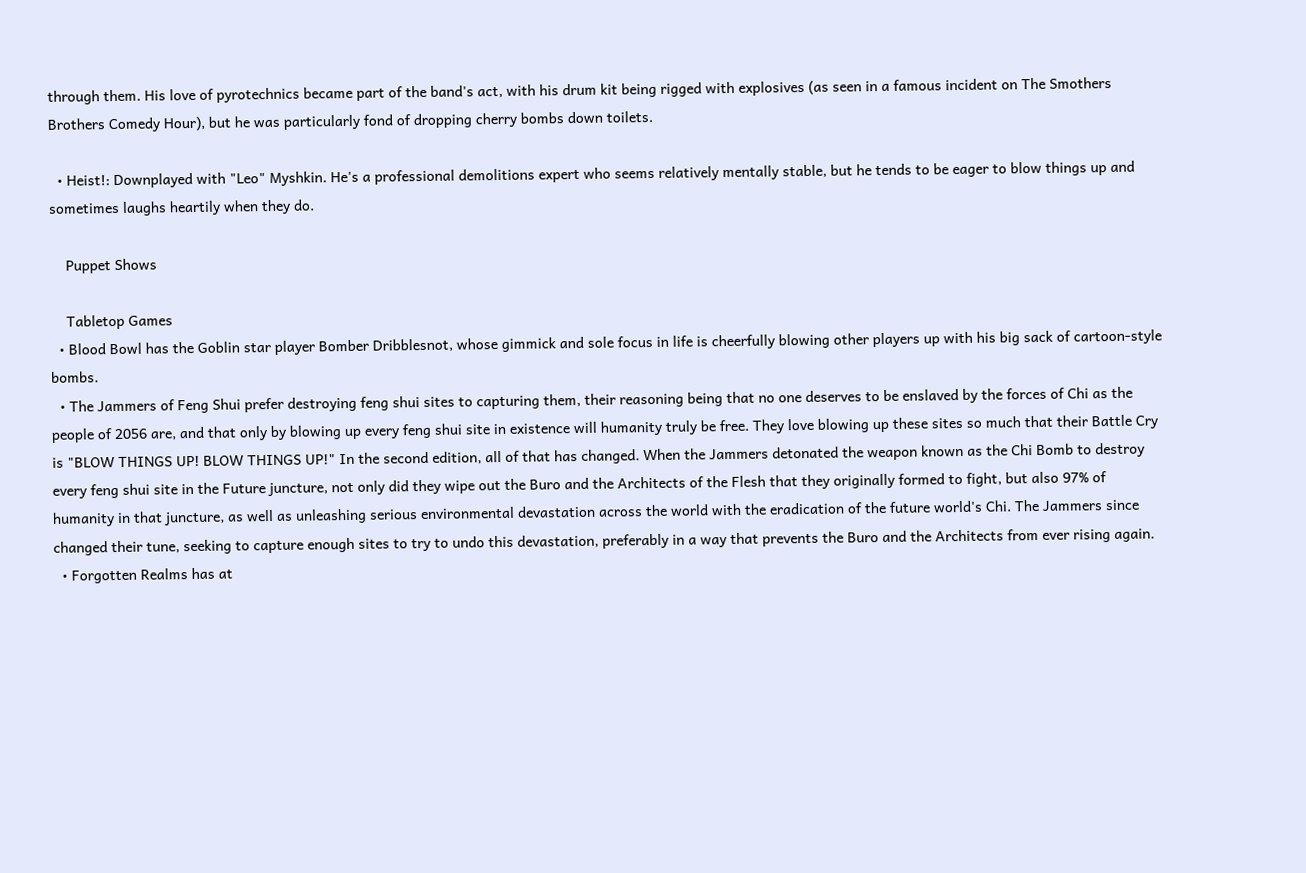through them. His love of pyrotechnics became part of the band's act, with his drum kit being rigged with explosives (as seen in a famous incident on The Smothers Brothers Comedy Hour), but he was particularly fond of dropping cherry bombs down toilets.

  • Heist!: Downplayed with "Leo" Myshkin. He's a professional demolitions expert who seems relatively mentally stable, but he tends to be eager to blow things up and sometimes laughs heartily when they do.

    Puppet Shows

    Tabletop Games
  • Blood Bowl has the Goblin star player Bomber Dribblesnot, whose gimmick and sole focus in life is cheerfully blowing other players up with his big sack of cartoon-style bombs.
  • The Jammers of Feng Shui prefer destroying feng shui sites to capturing them, their reasoning being that no one deserves to be enslaved by the forces of Chi as the people of 2056 are, and that only by blowing up every feng shui site in existence will humanity truly be free. They love blowing up these sites so much that their Battle Cry is "BLOW THINGS UP! BLOW THINGS UP!" In the second edition, all of that has changed. When the Jammers detonated the weapon known as the Chi Bomb to destroy every feng shui site in the Future juncture, not only did they wipe out the Buro and the Architects of the Flesh that they originally formed to fight, but also 97% of humanity in that juncture, as well as unleashing serious environmental devastation across the world with the eradication of the future world's Chi. The Jammers since changed their tune, seeking to capture enough sites to try to undo this devastation, preferably in a way that prevents the Buro and the Architects from ever rising again.
  • Forgotten Realms has at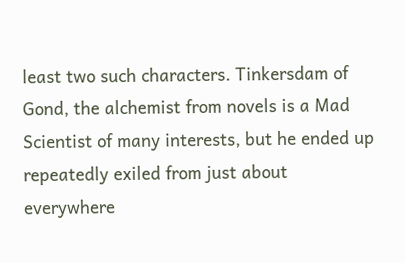least two such characters. Tinkersdam of Gond, the alchemist from novels is a Mad Scientist of many interests, but he ended up repeatedly exiled from just about everywhere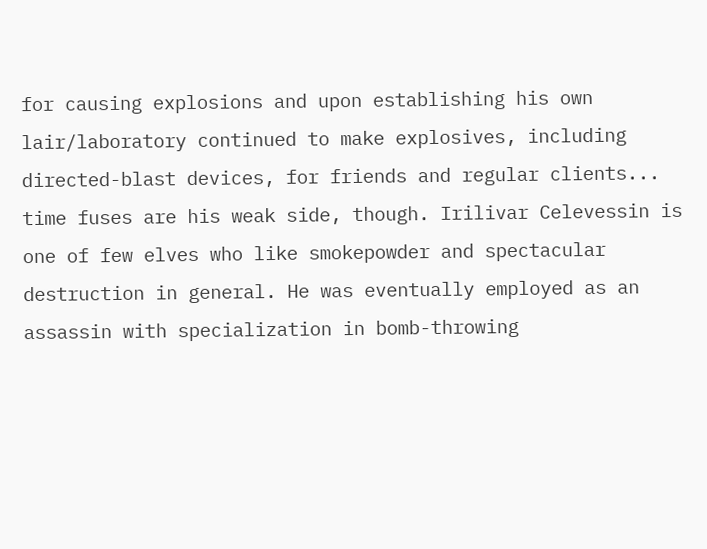for causing explosions and upon establishing his own lair/laboratory continued to make explosives, including directed-blast devices, for friends and regular clients... time fuses are his weak side, though. Irilivar Celevessin is one of few elves who like smokepowder and spectacular destruction in general. He was eventually employed as an assassin with specialization in bomb-throwing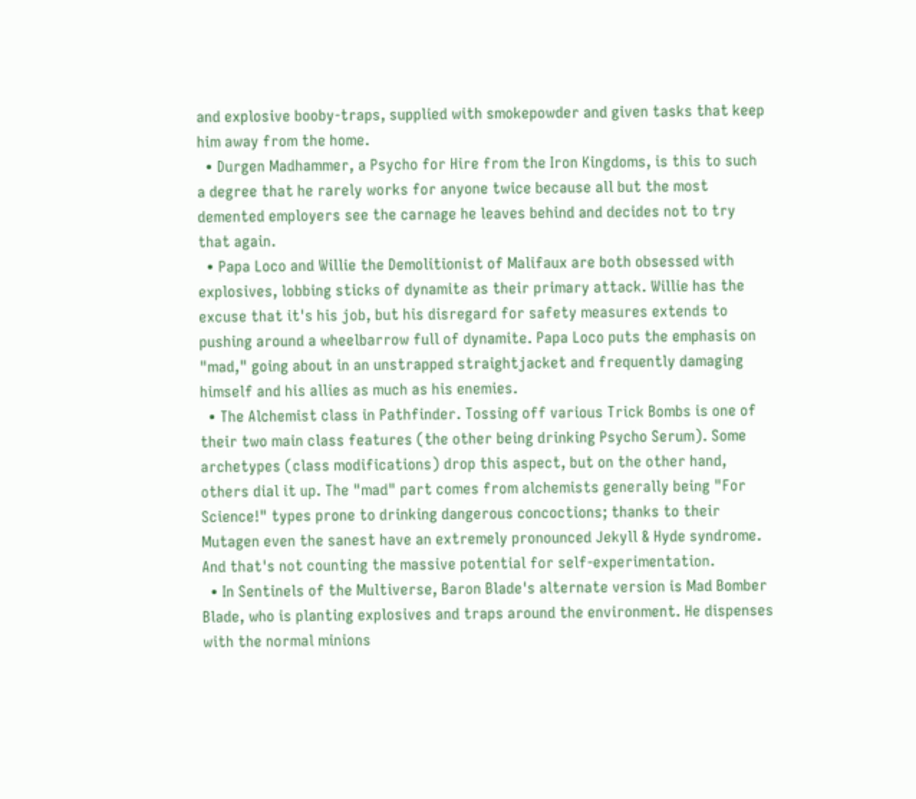and explosive booby-traps, supplied with smokepowder and given tasks that keep him away from the home.
  • Durgen Madhammer, a Psycho for Hire from the Iron Kingdoms, is this to such a degree that he rarely works for anyone twice because all but the most demented employers see the carnage he leaves behind and decides not to try that again.
  • Papa Loco and Willie the Demolitionist of Malifaux are both obsessed with explosives, lobbing sticks of dynamite as their primary attack. Willie has the excuse that it's his job, but his disregard for safety measures extends to pushing around a wheelbarrow full of dynamite. Papa Loco puts the emphasis on "mad," going about in an unstrapped straightjacket and frequently damaging himself and his allies as much as his enemies.
  • The Alchemist class in Pathfinder. Tossing off various Trick Bombs is one of their two main class features (the other being drinking Psycho Serum). Some archetypes (class modifications) drop this aspect, but on the other hand, others dial it up. The "mad" part comes from alchemists generally being "For Science!" types prone to drinking dangerous concoctions; thanks to their Mutagen even the sanest have an extremely pronounced Jekyll & Hyde syndrome. And that's not counting the massive potential for self-experimentation.
  • In Sentinels of the Multiverse, Baron Blade's alternate version is Mad Bomber Blade, who is planting explosives and traps around the environment. He dispenses with the normal minions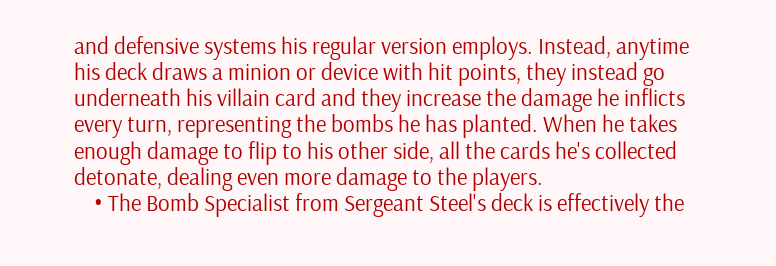and defensive systems his regular version employs. Instead, anytime his deck draws a minion or device with hit points, they instead go underneath his villain card and they increase the damage he inflicts every turn, representing the bombs he has planted. When he takes enough damage to flip to his other side, all the cards he's collected detonate, dealing even more damage to the players.
    • The Bomb Specialist from Sergeant Steel's deck is effectively the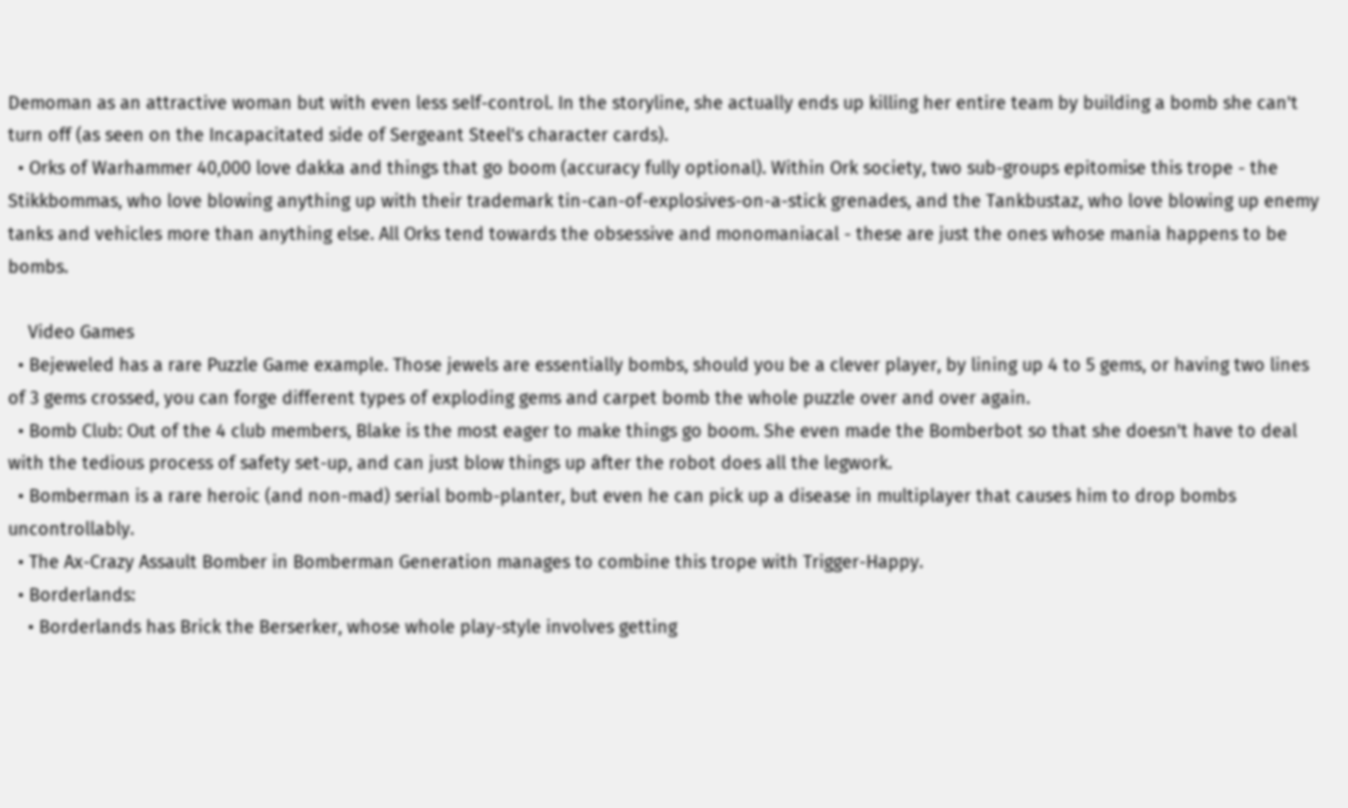Demoman as an attractive woman but with even less self-control. In the storyline, she actually ends up killing her entire team by building a bomb she can't turn off (as seen on the Incapacitated side of Sergeant Steel's character cards).
  • Orks of Warhammer 40,000 love dakka and things that go boom (accuracy fully optional). Within Ork society, two sub-groups epitomise this trope - the Stikkbommas, who love blowing anything up with their trademark tin-can-of-explosives-on-a-stick grenades, and the Tankbustaz, who love blowing up enemy tanks and vehicles more than anything else. All Orks tend towards the obsessive and monomaniacal - these are just the ones whose mania happens to be bombs.

    Video Games
  • Bejeweled has a rare Puzzle Game example. Those jewels are essentially bombs, should you be a clever player, by lining up 4 to 5 gems, or having two lines of 3 gems crossed, you can forge different types of exploding gems and carpet bomb the whole puzzle over and over again.
  • Bomb Club: Out of the 4 club members, Blake is the most eager to make things go boom. She even made the Bomberbot so that she doesn't have to deal with the tedious process of safety set-up, and can just blow things up after the robot does all the legwork.
  • Bomberman is a rare heroic (and non-mad) serial bomb-planter, but even he can pick up a disease in multiplayer that causes him to drop bombs uncontrollably.
  • The Ax-Crazy Assault Bomber in Bomberman Generation manages to combine this trope with Trigger-Happy.
  • Borderlands:
    • Borderlands has Brick the Berserker, whose whole play-style involves getting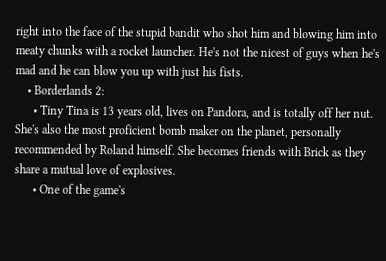right into the face of the stupid bandit who shot him and blowing him into meaty chunks with a rocket launcher. He's not the nicest of guys when he's mad and he can blow you up with just his fists.
    • Borderlands 2:
      • Tiny Tina is 13 years old, lives on Pandora, and is totally off her nut. She's also the most proficient bomb maker on the planet, personally recommended by Roland himself. She becomes friends with Brick as they share a mutual love of explosives.
      • One of the game's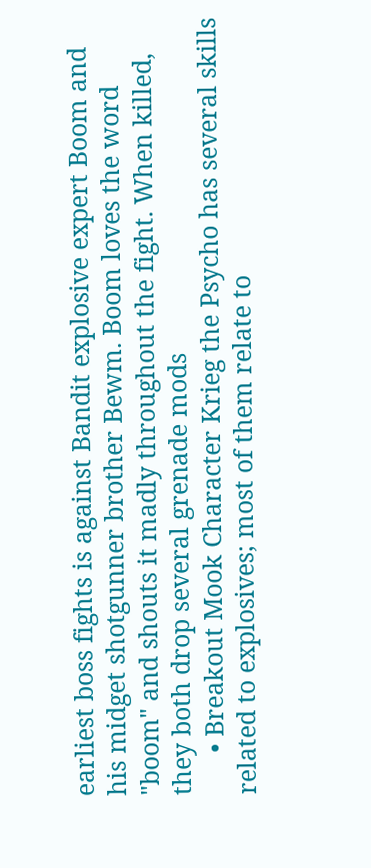earliest boss fights is against Bandit explosive expert Boom and his midget shotgunner brother Bewm. Boom loves the word "boom" and shouts it madly throughout the fight. When killed, they both drop several grenade mods
      • Breakout Mook Character Krieg the Psycho has several skills related to explosives; most of them relate to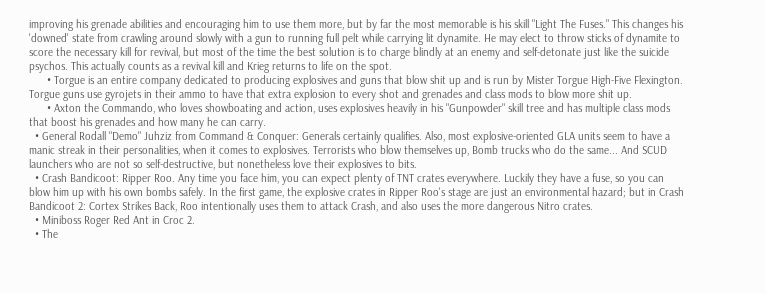improving his grenade abilities and encouraging him to use them more, but by far the most memorable is his skill "Light The Fuses." This changes his 'downed' state from crawling around slowly with a gun to running full pelt while carrying lit dynamite. He may elect to throw sticks of dynamite to score the necessary kill for revival, but most of the time the best solution is to charge blindly at an enemy and self-detonate just like the suicide psychos. This actually counts as a revival kill and Krieg returns to life on the spot.
      • Torgue is an entire company dedicated to producing explosives and guns that blow shit up and is run by Mister Torgue High-Five Flexington. Torgue guns use gyrojets in their ammo to have that extra explosion to every shot and grenades and class mods to blow more shit up.
      • Axton the Commando, who loves showboating and action, uses explosives heavily in his "Gunpowder" skill tree and has multiple class mods that boost his grenades and how many he can carry.
  • General Rodall "Demo" Juhziz from Command & Conquer: Generals certainly qualifies. Also, most explosive-oriented GLA units seem to have a manic streak in their personalities, when it comes to explosives. Terrorists who blow themselves up, Bomb trucks who do the same... And SCUD launchers who are not so self-destructive, but nonetheless love their explosives to bits.
  • Crash Bandicoot: Ripper Roo. Any time you face him, you can expect plenty of TNT crates everywhere. Luckily they have a fuse, so you can blow him up with his own bombs safely. In the first game, the explosive crates in Ripper Roo's stage are just an environmental hazard; but in Crash Bandicoot 2: Cortex Strikes Back, Roo intentionally uses them to attack Crash, and also uses the more dangerous Nitro crates.
  • Miniboss Roger Red Ant in Croc 2.
  • The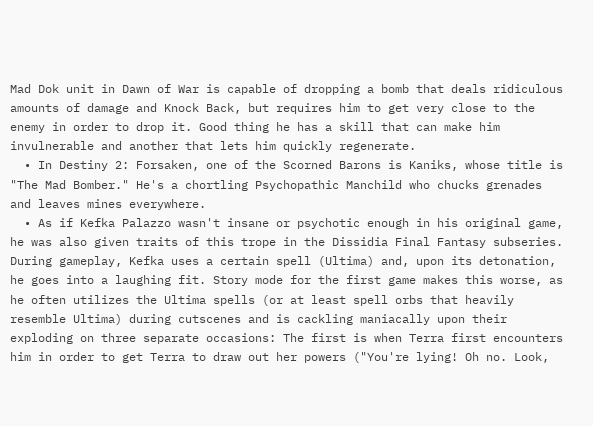Mad Dok unit in Dawn of War is capable of dropping a bomb that deals ridiculous amounts of damage and Knock Back, but requires him to get very close to the enemy in order to drop it. Good thing he has a skill that can make him invulnerable and another that lets him quickly regenerate.
  • In Destiny 2: Forsaken, one of the Scorned Barons is Kaniks, whose title is "The Mad Bomber." He's a chortling Psychopathic Manchild who chucks grenades and leaves mines everywhere.
  • As if Kefka Palazzo wasn't insane or psychotic enough in his original game, he was also given traits of this trope in the Dissidia Final Fantasy subseries. During gameplay, Kefka uses a certain spell (Ultima) and, upon its detonation, he goes into a laughing fit. Story mode for the first game makes this worse, as he often utilizes the Ultima spells (or at least spell orbs that heavily resemble Ultima) during cutscenes and is cackling maniacally upon their exploding on three separate occasions: The first is when Terra first encounters him in order to get Terra to draw out her powers ("You're lying! Oh no. Look,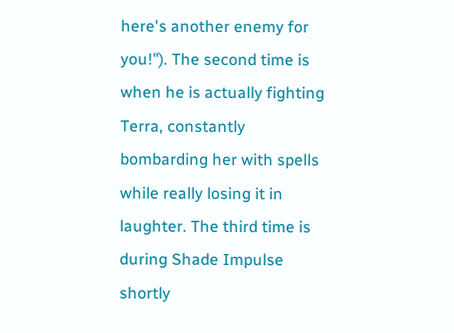here's another enemy for you!"). The second time is when he is actually fighting Terra, constantly bombarding her with spells while really losing it in laughter. The third time is during Shade Impulse shortly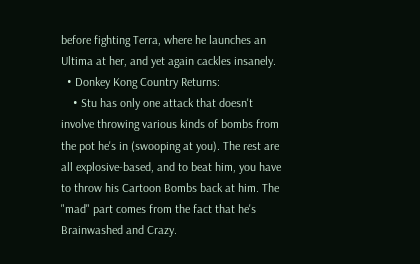before fighting Terra, where he launches an Ultima at her, and yet again cackles insanely.
  • Donkey Kong Country Returns:
    • Stu has only one attack that doesn't involve throwing various kinds of bombs from the pot he's in (swooping at you). The rest are all explosive-based, and to beat him, you have to throw his Cartoon Bombs back at him. The "mad" part comes from the fact that he's Brainwashed and Crazy.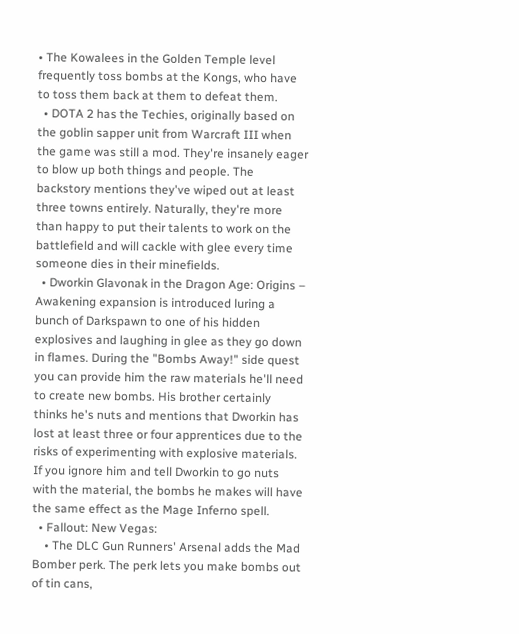• The Kowalees in the Golden Temple level frequently toss bombs at the Kongs, who have to toss them back at them to defeat them.
  • DOTA 2 has the Techies, originally based on the goblin sapper unit from Warcraft III when the game was still a mod. They're insanely eager to blow up both things and people. The backstory mentions they've wiped out at least three towns entirely. Naturally, they're more than happy to put their talents to work on the battlefield and will cackle with glee every time someone dies in their minefields.
  • Dworkin Glavonak in the Dragon Age: Origins – Awakening expansion is introduced luring a bunch of Darkspawn to one of his hidden explosives and laughing in glee as they go down in flames. During the "Bombs Away!" side quest you can provide him the raw materials he'll need to create new bombs. His brother certainly thinks he's nuts and mentions that Dworkin has lost at least three or four apprentices due to the risks of experimenting with explosive materials. If you ignore him and tell Dworkin to go nuts with the material, the bombs he makes will have the same effect as the Mage Inferno spell.
  • Fallout: New Vegas:
    • The DLC Gun Runners' Arsenal adds the Mad Bomber perk. The perk lets you make bombs out of tin cans,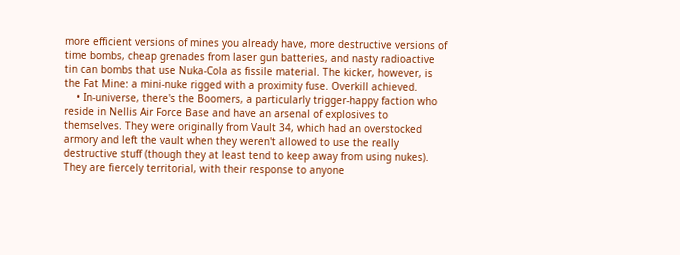more efficient versions of mines you already have, more destructive versions of time bombs, cheap grenades from laser gun batteries, and nasty radioactive tin can bombs that use Nuka-Cola as fissile material. The kicker, however, is the Fat Mine: a mini-nuke rigged with a proximity fuse. Overkill achieved.
    • In-universe, there's the Boomers, a particularly trigger-happy faction who reside in Nellis Air Force Base and have an arsenal of explosives to themselves. They were originally from Vault 34, which had an overstocked armory and left the vault when they weren't allowed to use the really destructive stuff (though they at least tend to keep away from using nukes). They are fiercely territorial, with their response to anyone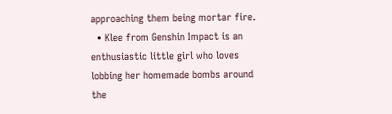approaching them being mortar fire.
  • Klee from Genshin Impact is an enthusiastic little girl who loves lobbing her homemade bombs around the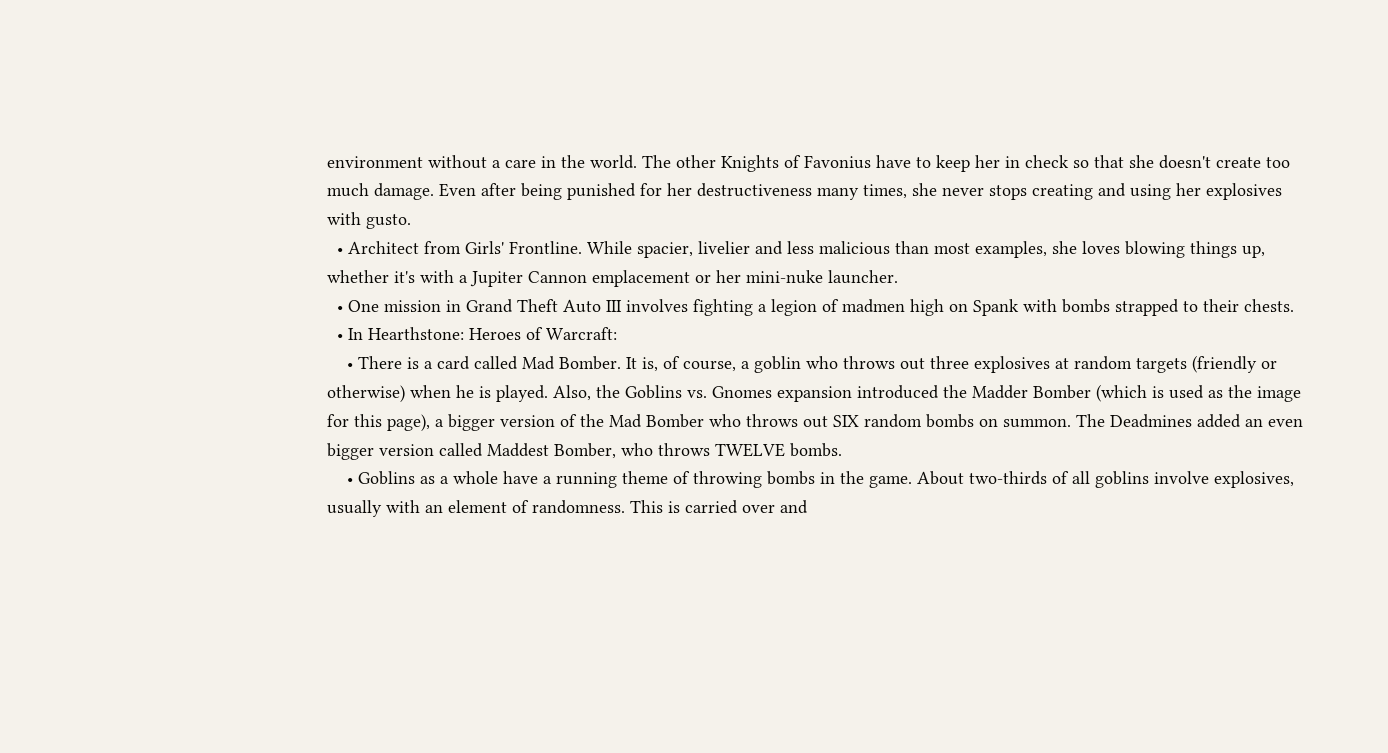environment without a care in the world. The other Knights of Favonius have to keep her in check so that she doesn't create too much damage. Even after being punished for her destructiveness many times, she never stops creating and using her explosives with gusto.
  • Architect from Girls' Frontline. While spacier, livelier and less malicious than most examples, she loves blowing things up, whether it's with a Jupiter Cannon emplacement or her mini-nuke launcher.
  • One mission in Grand Theft Auto III involves fighting a legion of madmen high on Spank with bombs strapped to their chests.
  • In Hearthstone: Heroes of Warcraft:
    • There is a card called Mad Bomber. It is, of course, a goblin who throws out three explosives at random targets (friendly or otherwise) when he is played. Also, the Goblins vs. Gnomes expansion introduced the Madder Bomber (which is used as the image for this page), a bigger version of the Mad Bomber who throws out SIX random bombs on summon. The Deadmines added an even bigger version called Maddest Bomber, who throws TWELVE bombs.
    • Goblins as a whole have a running theme of throwing bombs in the game. About two-thirds of all goblins involve explosives, usually with an element of randomness. This is carried over and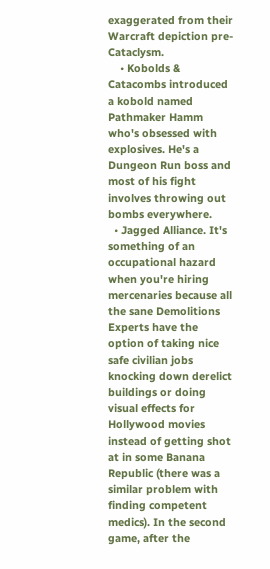exaggerated from their Warcraft depiction pre-Cataclysm.
    • Kobolds & Catacombs introduced a kobold named Pathmaker Hamm who's obsessed with explosives. He's a Dungeon Run boss and most of his fight involves throwing out bombs everywhere.
  • Jagged Alliance. It's something of an occupational hazard when you're hiring mercenaries because all the sane Demolitions Experts have the option of taking nice safe civilian jobs knocking down derelict buildings or doing visual effects for Hollywood movies instead of getting shot at in some Banana Republic (there was a similar problem with finding competent medics). In the second game, after the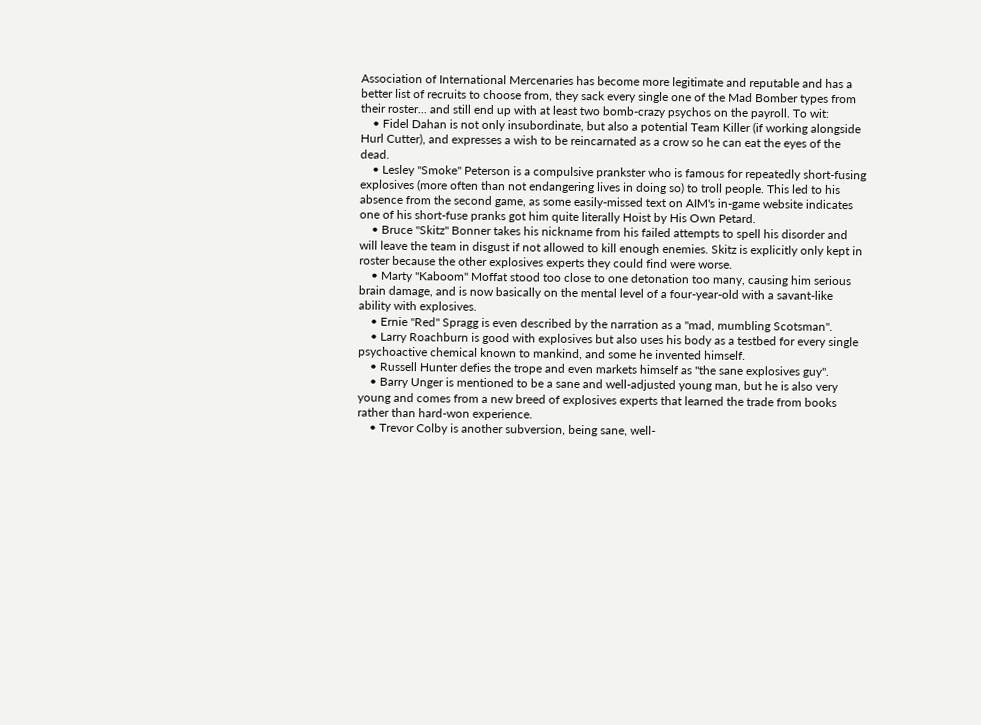Association of International Mercenaries has become more legitimate and reputable and has a better list of recruits to choose from, they sack every single one of the Mad Bomber types from their roster... and still end up with at least two bomb-crazy psychos on the payroll. To wit:
    • Fidel Dahan is not only insubordinate, but also a potential Team Killer (if working alongside Hurl Cutter), and expresses a wish to be reincarnated as a crow so he can eat the eyes of the dead.
    • Lesley "Smoke" Peterson is a compulsive prankster who is famous for repeatedly short-fusing explosives (more often than not endangering lives in doing so) to troll people. This led to his absence from the second game, as some easily-missed text on AIM's in-game website indicates one of his short-fuse pranks got him quite literally Hoist by His Own Petard.
    • Bruce "Skitz" Bonner takes his nickname from his failed attempts to spell his disorder and will leave the team in disgust if not allowed to kill enough enemies. Skitz is explicitly only kept in roster because the other explosives experts they could find were worse.
    • Marty "Kaboom" Moffat stood too close to one detonation too many, causing him serious brain damage, and is now basically on the mental level of a four-year-old with a savant-like ability with explosives.
    • Ernie "Red" Spragg is even described by the narration as a "mad, mumbling Scotsman".
    • Larry Roachburn is good with explosives but also uses his body as a testbed for every single psychoactive chemical known to mankind, and some he invented himself.
    • Russell Hunter defies the trope and even markets himself as "the sane explosives guy".
    • Barry Unger is mentioned to be a sane and well-adjusted young man, but he is also very young and comes from a new breed of explosives experts that learned the trade from books rather than hard-won experience.
    • Trevor Colby is another subversion, being sane, well-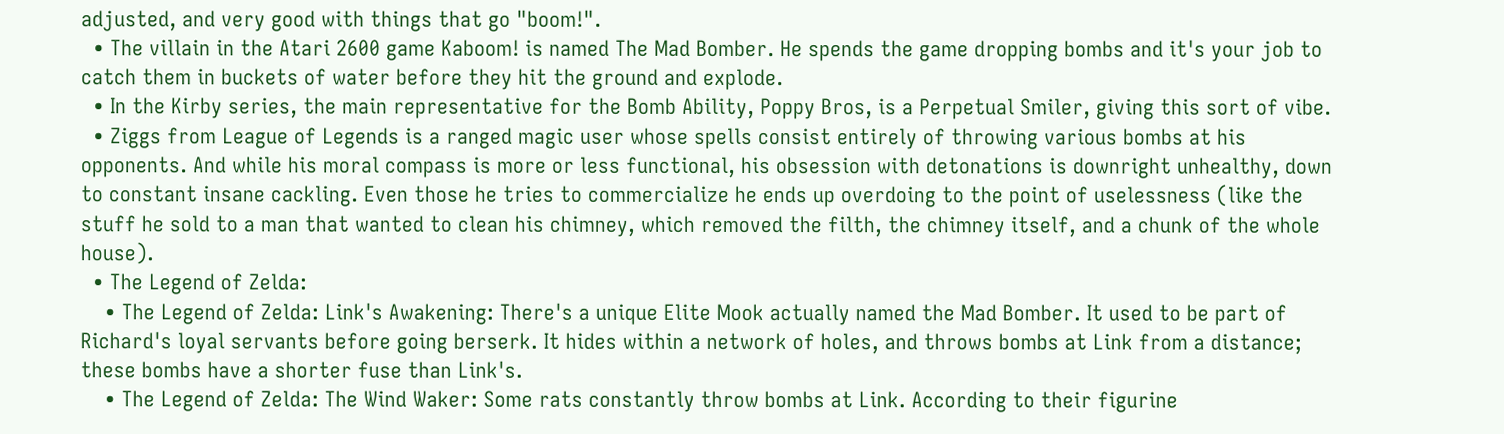adjusted, and very good with things that go "boom!".
  • The villain in the Atari 2600 game Kaboom! is named The Mad Bomber. He spends the game dropping bombs and it's your job to catch them in buckets of water before they hit the ground and explode.
  • In the Kirby series, the main representative for the Bomb Ability, Poppy Bros, is a Perpetual Smiler, giving this sort of vibe.
  • Ziggs from League of Legends is a ranged magic user whose spells consist entirely of throwing various bombs at his opponents. And while his moral compass is more or less functional, his obsession with detonations is downright unhealthy, down to constant insane cackling. Even those he tries to commercialize he ends up overdoing to the point of uselessness (like the stuff he sold to a man that wanted to clean his chimney, which removed the filth, the chimney itself, and a chunk of the whole house).
  • The Legend of Zelda:
    • The Legend of Zelda: Link's Awakening: There's a unique Elite Mook actually named the Mad Bomber. It used to be part of Richard's loyal servants before going berserk. It hides within a network of holes, and throws bombs at Link from a distance; these bombs have a shorter fuse than Link's.
    • The Legend of Zelda: The Wind Waker: Some rats constantly throw bombs at Link. According to their figurine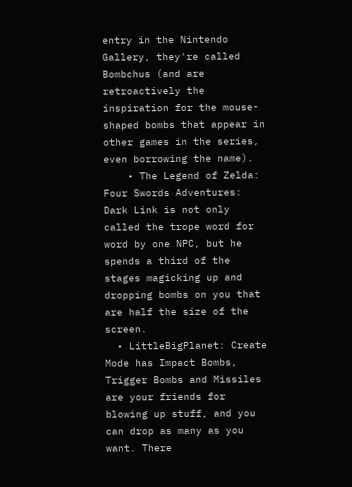entry in the Nintendo Gallery, they're called Bombchus (and are retroactively the inspiration for the mouse-shaped bombs that appear in other games in the series, even borrowing the name).
    • The Legend of Zelda: Four Swords Adventures: Dark Link is not only called the trope word for word by one NPC, but he spends a third of the stages magicking up and dropping bombs on you that are half the size of the screen.
  • LittleBigPlanet: Create Mode has Impact Bombs, Trigger Bombs and Missiles are your friends for blowing up stuff, and you can drop as many as you want. There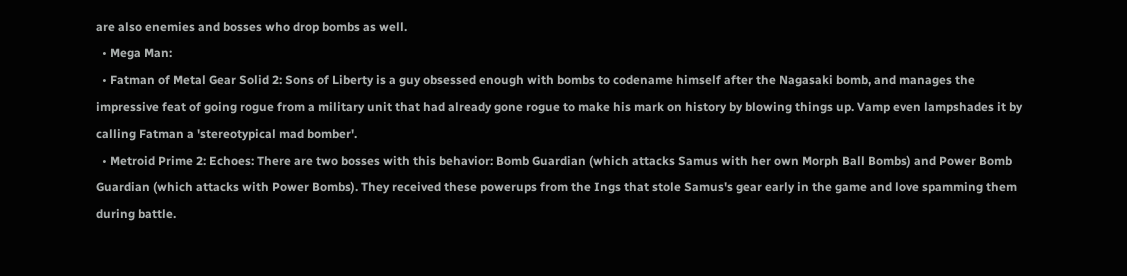are also enemies and bosses who drop bombs as well.
  • Mega Man:
  • Fatman of Metal Gear Solid 2: Sons of Liberty is a guy obsessed enough with bombs to codename himself after the Nagasaki bomb, and manages the impressive feat of going rogue from a military unit that had already gone rogue to make his mark on history by blowing things up. Vamp even lampshades it by calling Fatman a 'stereotypical mad bomber'.
  • Metroid Prime 2: Echoes: There are two bosses with this behavior: Bomb Guardian (which attacks Samus with her own Morph Ball Bombs) and Power Bomb Guardian (which attacks with Power Bombs). They received these powerups from the Ings that stole Samus's gear early in the game and love spamming them during battle.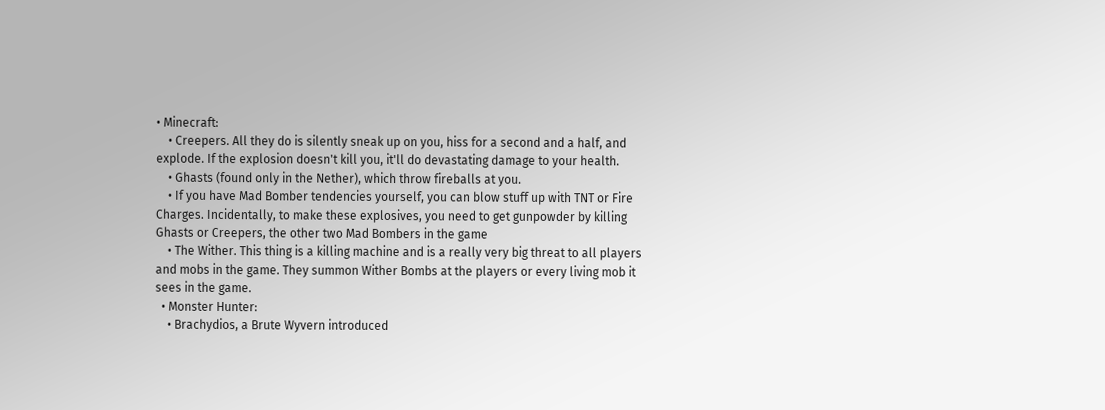• Minecraft:
    • Creepers. All they do is silently sneak up on you, hiss for a second and a half, and explode. If the explosion doesn't kill you, it'll do devastating damage to your health.
    • Ghasts (found only in the Nether), which throw fireballs at you.
    • If you have Mad Bomber tendencies yourself, you can blow stuff up with TNT or Fire Charges. Incidentally, to make these explosives, you need to get gunpowder by killing Ghasts or Creepers, the other two Mad Bombers in the game
    • The Wither. This thing is a killing machine and is a really very big threat to all players and mobs in the game. They summon Wither Bombs at the players or every living mob it sees in the game.
  • Monster Hunter:
    • Brachydios, a Brute Wyvern introduced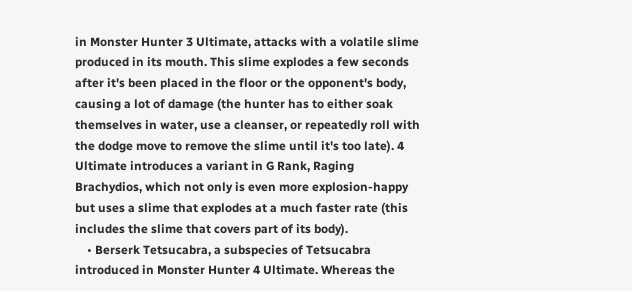in Monster Hunter 3 Ultimate, attacks with a volatile slime produced in its mouth. This slime explodes a few seconds after it's been placed in the floor or the opponent's body, causing a lot of damage (the hunter has to either soak themselves in water, use a cleanser, or repeatedly roll with the dodge move to remove the slime until it's too late). 4 Ultimate introduces a variant in G Rank, Raging Brachydios, which not only is even more explosion-happy but uses a slime that explodes at a much faster rate (this includes the slime that covers part of its body).
    • Berserk Tetsucabra, a subspecies of Tetsucabra introduced in Monster Hunter 4 Ultimate. Whereas the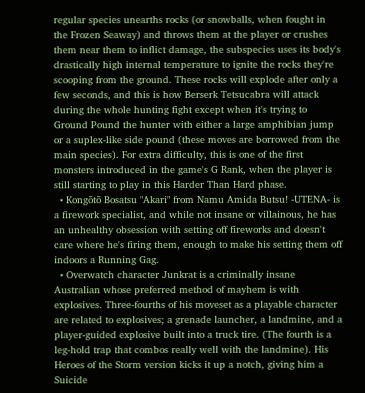regular species unearths rocks (or snowballs, when fought in the Frozen Seaway) and throws them at the player or crushes them near them to inflict damage, the subspecies uses its body's drastically high internal temperature to ignite the rocks they're scooping from the ground. These rocks will explode after only a few seconds, and this is how Berserk Tetsucabra will attack during the whole hunting fight except when it's trying to Ground Pound the hunter with either a large amphibian jump or a suplex-like side pound (these moves are borrowed from the main species). For extra difficulty, this is one of the first monsters introduced in the game's G Rank, when the player is still starting to play in this Harder Than Hard phase.
  • Kongōtō Bosatsu "Akari" from Namu Amida Butsu! -UTENA- is a firework specialist, and while not insane or villainous, he has an unhealthy obsession with setting off fireworks and doesn't care where he's firing them, enough to make his setting them off indoors a Running Gag.
  • Overwatch character Junkrat is a criminally insane Australian whose preferred method of mayhem is with explosives. Three-fourths of his moveset as a playable character are related to explosives; a grenade launcher, a landmine, and a player-guided explosive built into a truck tire. (The fourth is a leg-hold trap that combos really well with the landmine). His Heroes of the Storm version kicks it up a notch, giving him a Suicide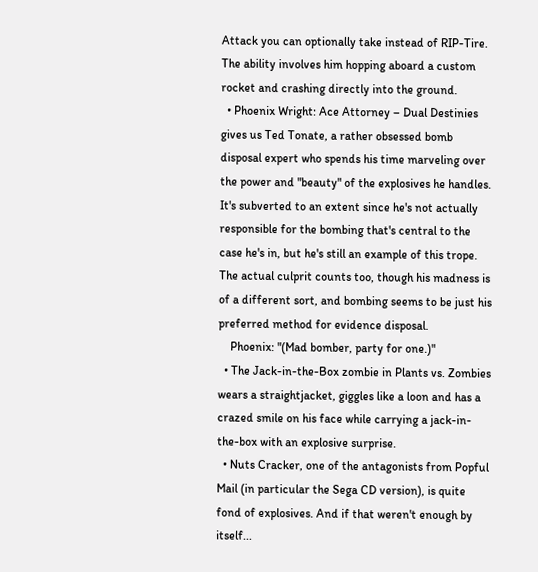Attack you can optionally take instead of RIP-Tire. The ability involves him hopping aboard a custom rocket and crashing directly into the ground.
  • Phoenix Wright: Ace Attorney – Dual Destinies gives us Ted Tonate, a rather obsessed bomb disposal expert who spends his time marveling over the power and "beauty" of the explosives he handles. It's subverted to an extent since he's not actually responsible for the bombing that's central to the case he's in, but he's still an example of this trope. The actual culprit counts too, though his madness is of a different sort, and bombing seems to be just his preferred method for evidence disposal.
    Phoenix: "(Mad bomber, party for one.)"
  • The Jack-in-the-Box zombie in Plants vs. Zombies wears a straightjacket, giggles like a loon and has a crazed smile on his face while carrying a jack-in-the-box with an explosive surprise.
  • Nuts Cracker, one of the antagonists from Popful Mail (in particular the Sega CD version), is quite fond of explosives. And if that weren't enough by itself...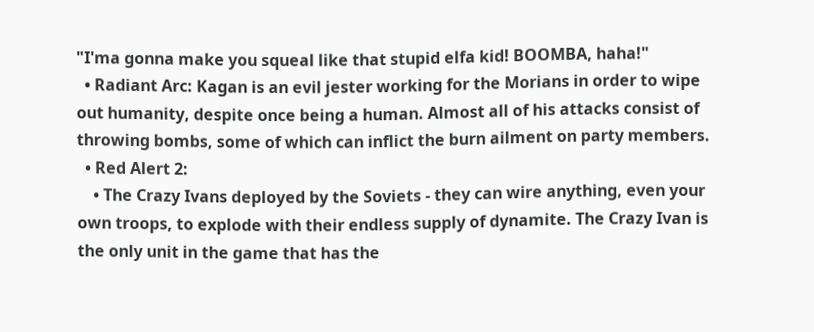"I'ma gonna make you squeal like that stupid elfa kid! BOOMBA, haha!"
  • Radiant Arc: Kagan is an evil jester working for the Morians in order to wipe out humanity, despite once being a human. Almost all of his attacks consist of throwing bombs, some of which can inflict the burn ailment on party members.
  • Red Alert 2:
    • The Crazy Ivans deployed by the Soviets - they can wire anything, even your own troops, to explode with their endless supply of dynamite. The Crazy Ivan is the only unit in the game that has the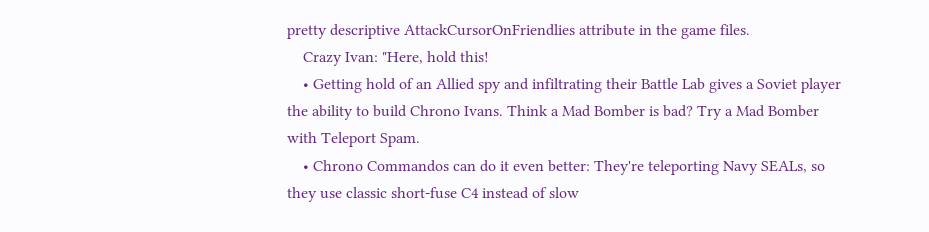pretty descriptive AttackCursorOnFriendlies attribute in the game files.
    Crazy Ivan: "Here, hold this!
    • Getting hold of an Allied spy and infiltrating their Battle Lab gives a Soviet player the ability to build Chrono Ivans. Think a Mad Bomber is bad? Try a Mad Bomber with Teleport Spam.
    • Chrono Commandos can do it even better: They're teleporting Navy SEALs, so they use classic short-fuse C4 instead of slow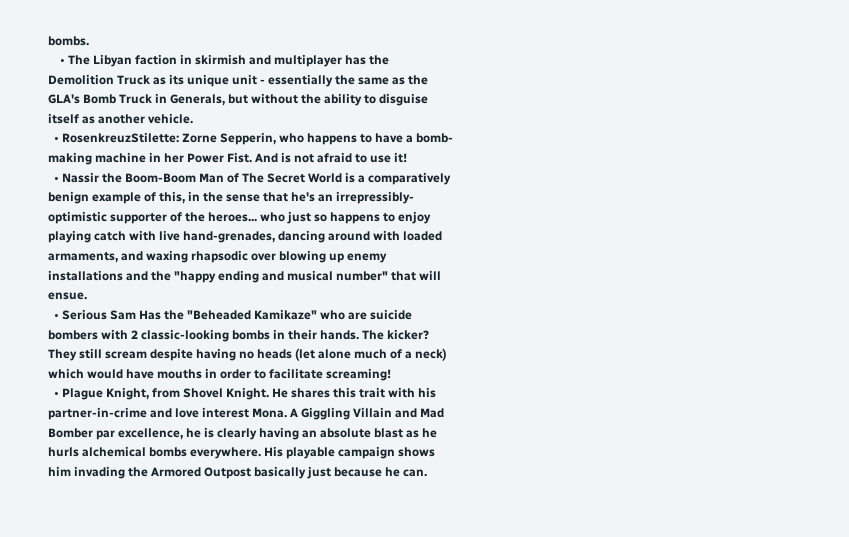bombs.
    • The Libyan faction in skirmish and multiplayer has the Demolition Truck as its unique unit - essentially the same as the GLA's Bomb Truck in Generals, but without the ability to disguise itself as another vehicle.
  • RosenkreuzStilette: Zorne Sepperin, who happens to have a bomb-making machine in her Power Fist. And is not afraid to use it!
  • Nassir the Boom-Boom Man of The Secret World is a comparatively benign example of this, in the sense that he's an irrepressibly-optimistic supporter of the heroes... who just so happens to enjoy playing catch with live hand-grenades, dancing around with loaded armaments, and waxing rhapsodic over blowing up enemy installations and the "happy ending and musical number" that will ensue.
  • Serious Sam Has the "Beheaded Kamikaze" who are suicide bombers with 2 classic-looking bombs in their hands. The kicker? They still scream despite having no heads (let alone much of a neck) which would have mouths in order to facilitate screaming!
  • Plague Knight, from Shovel Knight. He shares this trait with his partner-in-crime and love interest Mona. A Giggling Villain and Mad Bomber par excellence, he is clearly having an absolute blast as he hurls alchemical bombs everywhere. His playable campaign shows him invading the Armored Outpost basically just because he can.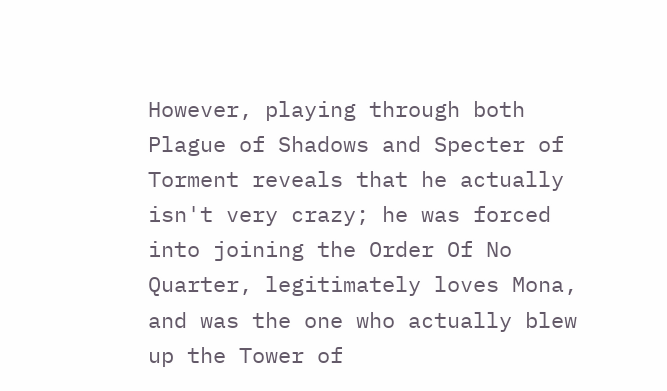However, playing through both Plague of Shadows and Specter of Torment reveals that he actually isn't very crazy; he was forced into joining the Order Of No Quarter, legitimately loves Mona, and was the one who actually blew up the Tower of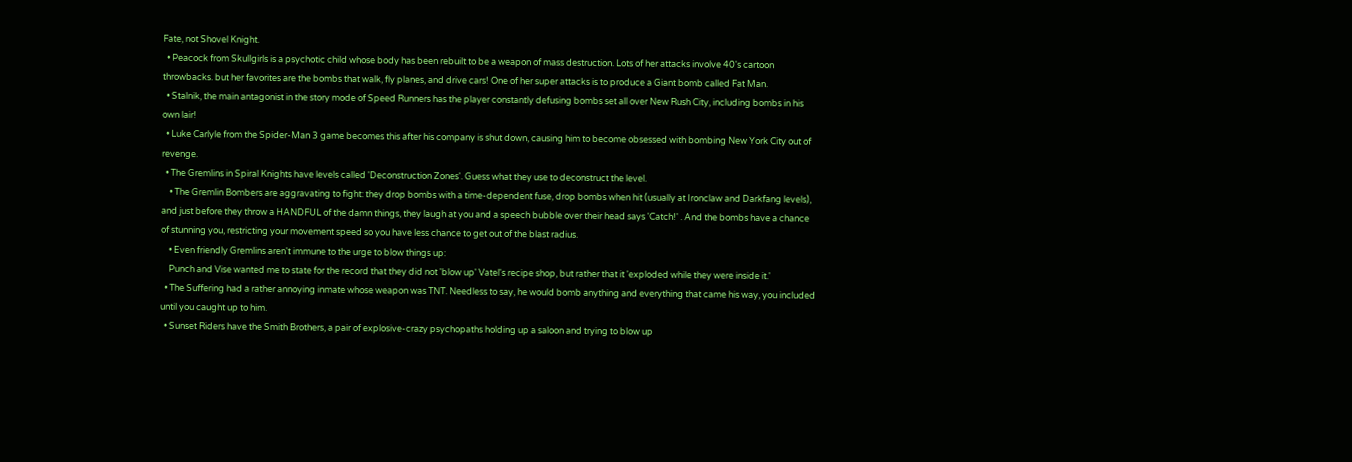Fate, not Shovel Knight.
  • Peacock from Skullgirls is a psychotic child whose body has been rebuilt to be a weapon of mass destruction. Lots of her attacks involve 40's cartoon throwbacks. but her favorites are the bombs that walk, fly planes, and drive cars! One of her super attacks is to produce a Giant bomb called Fat Man.
  • Stalnik, the main antagonist in the story mode of Speed Runners has the player constantly defusing bombs set all over New Rush City, including bombs in his own lair!
  • Luke Carlyle from the Spider-Man 3 game becomes this after his company is shut down, causing him to become obsessed with bombing New York City out of revenge.
  • The Gremlins in Spiral Knights have levels called 'Deconstruction Zones'. Guess what they use to deconstruct the level.
    • The Gremlin Bombers are aggravating to fight: they drop bombs with a time-dependent fuse, drop bombs when hit (usually at Ironclaw and Darkfang levels), and just before they throw a HANDFUL of the damn things, they laugh at you and a speech bubble over their head says 'Catch!' . And the bombs have a chance of stunning you, restricting your movement speed so you have less chance to get out of the blast radius.
    • Even friendly Gremlins aren't immune to the urge to blow things up:
    Punch and Vise wanted me to state for the record that they did not 'blow up' Vatel's recipe shop, but rather that it 'exploded while they were inside it.'
  • The Suffering had a rather annoying inmate whose weapon was TNT. Needless to say, he would bomb anything and everything that came his way, you included until you caught up to him.
  • Sunset Riders have the Smith Brothers, a pair of explosive-crazy psychopaths holding up a saloon and trying to blow up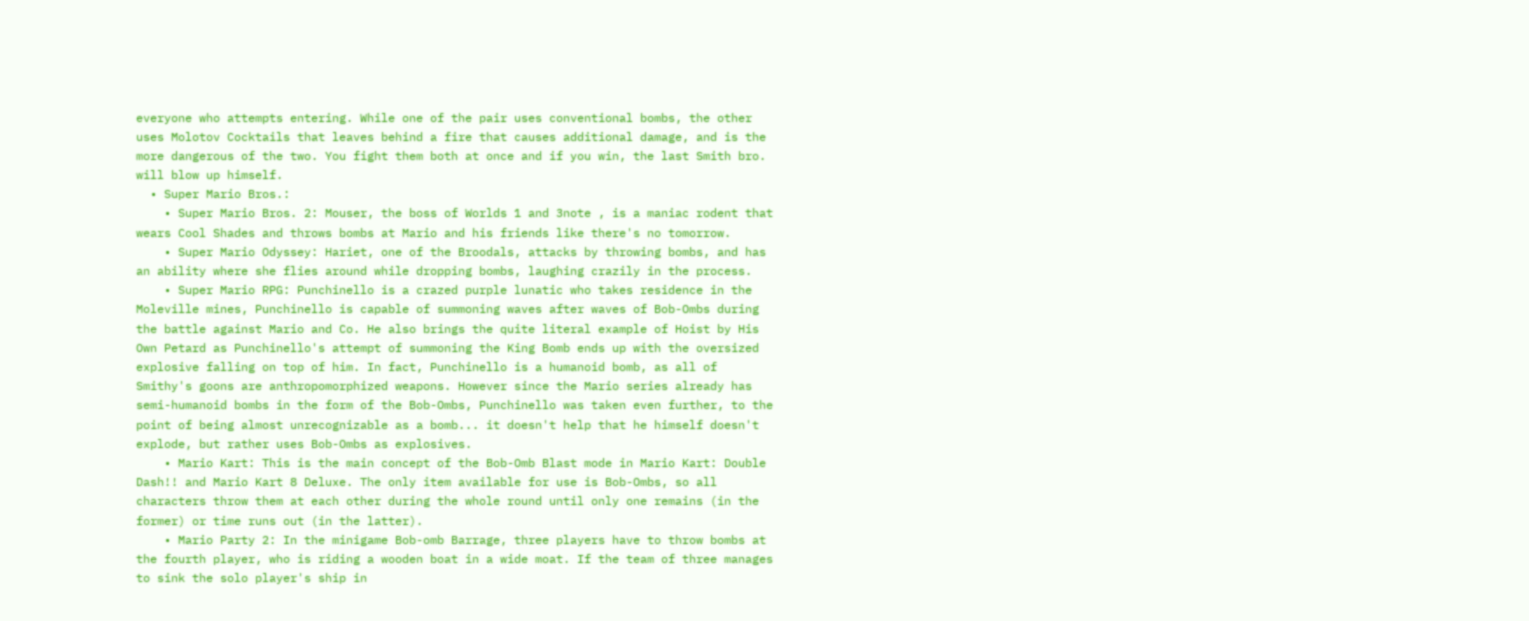everyone who attempts entering. While one of the pair uses conventional bombs, the other uses Molotov Cocktails that leaves behind a fire that causes additional damage, and is the more dangerous of the two. You fight them both at once and if you win, the last Smith bro. will blow up himself.
  • Super Mario Bros.:
    • Super Mario Bros. 2: Mouser, the boss of Worlds 1 and 3note , is a maniac rodent that wears Cool Shades and throws bombs at Mario and his friends like there's no tomorrow.
    • Super Mario Odyssey: Hariet, one of the Broodals, attacks by throwing bombs, and has an ability where she flies around while dropping bombs, laughing crazily in the process.
    • Super Mario RPG: Punchinello is a crazed purple lunatic who takes residence in the Moleville mines, Punchinello is capable of summoning waves after waves of Bob-Ombs during the battle against Mario and Co. He also brings the quite literal example of Hoist by His Own Petard as Punchinello's attempt of summoning the King Bomb ends up with the oversized explosive falling on top of him. In fact, Punchinello is a humanoid bomb, as all of Smithy's goons are anthropomorphized weapons. However since the Mario series already has semi-humanoid bombs in the form of the Bob-Ombs, Punchinello was taken even further, to the point of being almost unrecognizable as a bomb... it doesn't help that he himself doesn't explode, but rather uses Bob-Ombs as explosives.
    • Mario Kart: This is the main concept of the Bob-Omb Blast mode in Mario Kart: Double Dash!! and Mario Kart 8 Deluxe. The only item available for use is Bob-Ombs, so all characters throw them at each other during the whole round until only one remains (in the former) or time runs out (in the latter).
    • Mario Party 2: In the minigame Bob-omb Barrage, three players have to throw bombs at the fourth player, who is riding a wooden boat in a wide moat. If the team of three manages to sink the solo player's ship in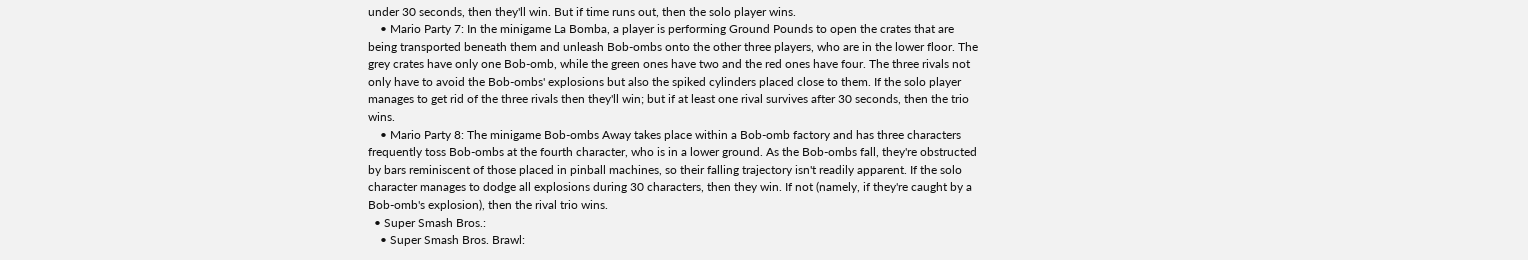under 30 seconds, then they'll win. But if time runs out, then the solo player wins.
    • Mario Party 7: In the minigame La Bomba, a player is performing Ground Pounds to open the crates that are being transported beneath them and unleash Bob-ombs onto the other three players, who are in the lower floor. The grey crates have only one Bob-omb, while the green ones have two and the red ones have four. The three rivals not only have to avoid the Bob-ombs' explosions but also the spiked cylinders placed close to them. If the solo player manages to get rid of the three rivals then they'll win; but if at least one rival survives after 30 seconds, then the trio wins.
    • Mario Party 8: The minigame Bob-ombs Away takes place within a Bob-omb factory and has three characters frequently toss Bob-ombs at the fourth character, who is in a lower ground. As the Bob-ombs fall, they're obstructed by bars reminiscent of those placed in pinball machines, so their falling trajectory isn't readily apparent. If the solo character manages to dodge all explosions during 30 characters, then they win. If not (namely, if they're caught by a Bob-omb's explosion), then the rival trio wins.
  • Super Smash Bros.:
    • Super Smash Bros. Brawl: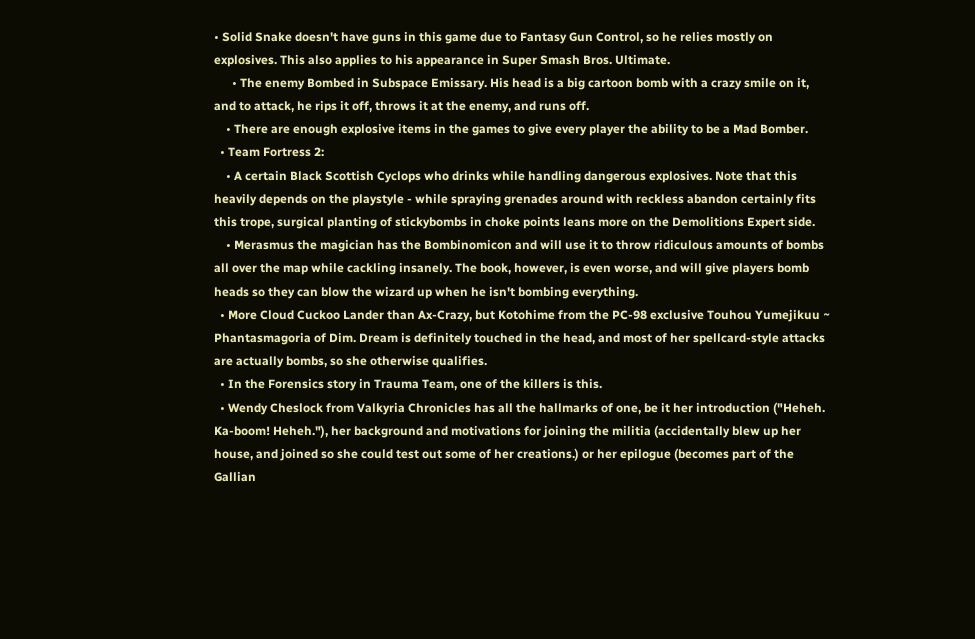• Solid Snake doesn't have guns in this game due to Fantasy Gun Control, so he relies mostly on explosives. This also applies to his appearance in Super Smash Bros. Ultimate.
      • The enemy Bombed in Subspace Emissary. His head is a big cartoon bomb with a crazy smile on it, and to attack, he rips it off, throws it at the enemy, and runs off.
    • There are enough explosive items in the games to give every player the ability to be a Mad Bomber.
  • Team Fortress 2:
    • A certain Black Scottish Cyclops who drinks while handling dangerous explosives. Note that this heavily depends on the playstyle - while spraying grenades around with reckless abandon certainly fits this trope, surgical planting of stickybombs in choke points leans more on the Demolitions Expert side.
    • Merasmus the magician has the Bombinomicon and will use it to throw ridiculous amounts of bombs all over the map while cackling insanely. The book, however, is even worse, and will give players bomb heads so they can blow the wizard up when he isn't bombing everything.
  • More Cloud Cuckoo Lander than Ax-Crazy, but Kotohime from the PC-98 exclusive Touhou Yumejikuu ~ Phantasmagoria of Dim. Dream is definitely touched in the head, and most of her spellcard-style attacks are actually bombs, so she otherwise qualifies.
  • In the Forensics story in Trauma Team, one of the killers is this.
  • Wendy Cheslock from Valkyria Chronicles has all the hallmarks of one, be it her introduction ("Heheh. Ka-boom! Heheh."), her background and motivations for joining the militia (accidentally blew up her house, and joined so she could test out some of her creations.) or her epilogue (becomes part of the Gallian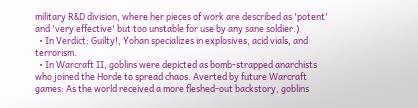military R&D division, where her pieces of work are described as 'potent' and 'very effective' but too unstable for use by any sane soldier.)
  • In Verdict: Guilty!, Yohan specializes in explosives, acid vials, and terrorism.
  • In Warcraft II, goblins were depicted as bomb-strapped anarchists who joined the Horde to spread chaos. Averted by future Warcraft games: As the world received a more fleshed-out backstory, goblins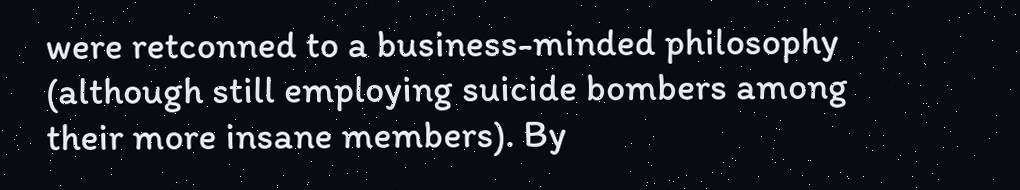were retconned to a business-minded philosophy (although still employing suicide bombers among their more insane members). By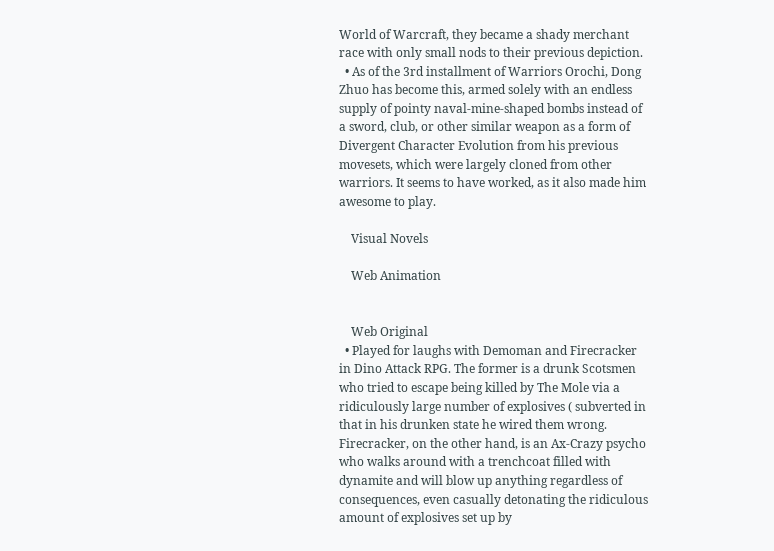World of Warcraft, they became a shady merchant race with only small nods to their previous depiction.
  • As of the 3rd installment of Warriors Orochi, Dong Zhuo has become this, armed solely with an endless supply of pointy naval-mine-shaped bombs instead of a sword, club, or other similar weapon as a form of Divergent Character Evolution from his previous movesets, which were largely cloned from other warriors. It seems to have worked, as it also made him awesome to play.

    Visual Novels

    Web Animation


    Web Original
  • Played for laughs with Demoman and Firecracker in Dino Attack RPG. The former is a drunk Scotsmen who tried to escape being killed by The Mole via a ridiculously large number of explosives ( subverted in that in his drunken state he wired them wrong. Firecracker, on the other hand, is an Ax-Crazy psycho who walks around with a trenchcoat filled with dynamite and will blow up anything regardless of consequences, even casually detonating the ridiculous amount of explosives set up by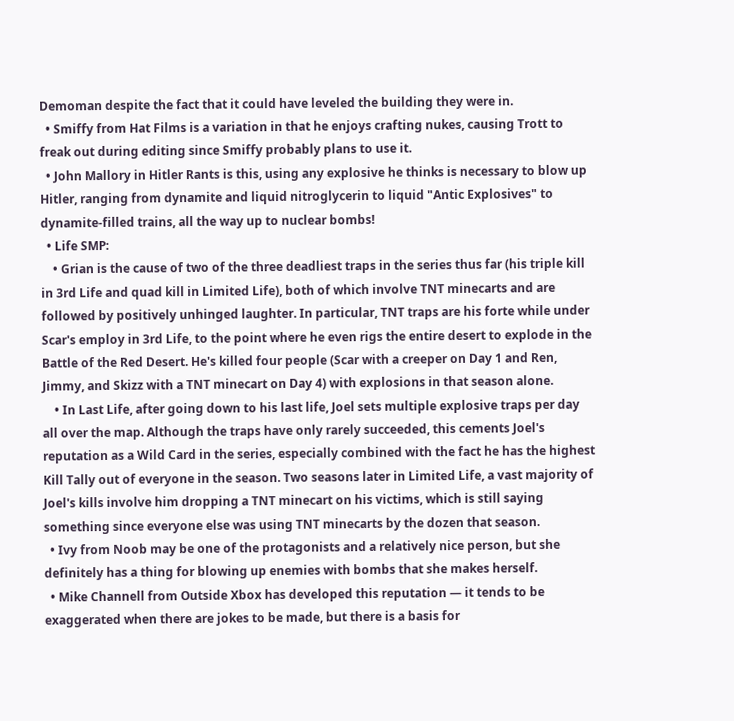Demoman despite the fact that it could have leveled the building they were in.
  • Smiffy from Hat Films is a variation in that he enjoys crafting nukes, causing Trott to freak out during editing since Smiffy probably plans to use it.
  • John Mallory in Hitler Rants is this, using any explosive he thinks is necessary to blow up Hitler, ranging from dynamite and liquid nitroglycerin to liquid "Antic Explosives" to dynamite-filled trains, all the way up to nuclear bombs!
  • Life SMP:
    • Grian is the cause of two of the three deadliest traps in the series thus far (his triple kill in 3rd Life and quad kill in Limited Life), both of which involve TNT minecarts and are followed by positively unhinged laughter. In particular, TNT traps are his forte while under Scar's employ in 3rd Life, to the point where he even rigs the entire desert to explode in the Battle of the Red Desert. He's killed four people (Scar with a creeper on Day 1 and Ren, Jimmy, and Skizz with a TNT minecart on Day 4) with explosions in that season alone.
    • In Last Life, after going down to his last life, Joel sets multiple explosive traps per day all over the map. Although the traps have only rarely succeeded, this cements Joel's reputation as a Wild Card in the series, especially combined with the fact he has the highest Kill Tally out of everyone in the season. Two seasons later in Limited Life, a vast majority of Joel's kills involve him dropping a TNT minecart on his victims, which is still saying something since everyone else was using TNT minecarts by the dozen that season.
  • Ivy from Noob may be one of the protagonists and a relatively nice person, but she definitely has a thing for blowing up enemies with bombs that she makes herself.
  • Mike Channell from Outside Xbox has developed this reputation — it tends to be exaggerated when there are jokes to be made, but there is a basis for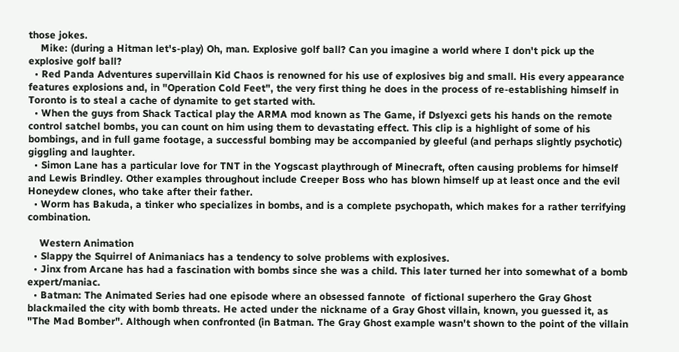those jokes.
    Mike: (during a Hitman let's-play) Oh, man. Explosive golf ball? Can you imagine a world where I don't pick up the explosive golf ball?
  • Red Panda Adventures supervillain Kid Chaos is renowned for his use of explosives big and small. His every appearance features explosions and, in "Operation Cold Feet", the very first thing he does in the process of re-establishing himself in Toronto is to steal a cache of dynamite to get started with.
  • When the guys from Shack Tactical play the ARMA mod known as The Game, if Dslyexci gets his hands on the remote control satchel bombs, you can count on him using them to devastating effect. This clip is a highlight of some of his bombings, and in full game footage, a successful bombing may be accompanied by gleeful (and perhaps slightly psychotic) giggling and laughter.
  • Simon Lane has a particular love for TNT in the Yogscast playthrough of Minecraft, often causing problems for himself and Lewis Brindley. Other examples throughout include Creeper Boss who has blown himself up at least once and the evil Honeydew clones, who take after their father.
  • Worm has Bakuda, a tinker who specializes in bombs, and is a complete psychopath, which makes for a rather terrifying combination.

    Western Animation
  • Slappy the Squirrel of Animaniacs has a tendency to solve problems with explosives.
  • Jinx from Arcane has had a fascination with bombs since she was a child. This later turned her into somewhat of a bomb expert/maniac.
  • Batman: The Animated Series had one episode where an obsessed fannote  of fictional superhero the Gray Ghost blackmailed the city with bomb threats. He acted under the nickname of a Gray Ghost villain, known, you guessed it, as "The Mad Bomber". Although when confronted (in Batman. The Gray Ghost example wasn't shown to the point of the villain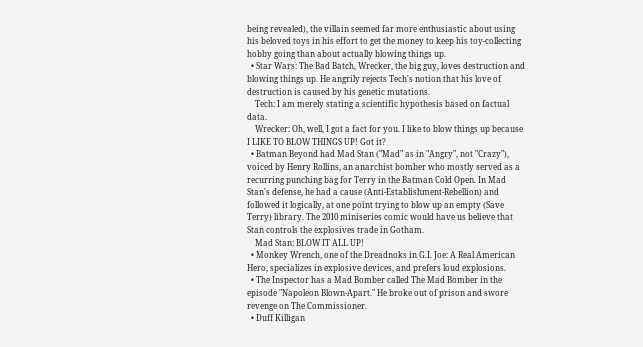being revealed), the villain seemed far more enthusiastic about using his beloved toys in his effort to get the money to keep his toy-collecting hobby going than about actually blowing things up.
  • Star Wars: The Bad Batch, Wrecker, the big guy, loves destruction and blowing things up. He angrily rejects Tech's notion that his love of destruction is caused by his genetic mutations.
    Tech: I am merely stating a scientific hypothesis based on factual data.
    Wrecker: Oh, well, I got a fact for you. I like to blow things up because I LIKE TO BLOW THINGS UP! Got it?
  • Batman Beyond had Mad Stan ("Mad" as in "Angry", not "Crazy"), voiced by Henry Rollins, an anarchist bomber who mostly served as a recurring punching bag for Terry in the Batman Cold Open. In Mad Stan's defense, he had a cause (Anti-Establishment-Rebellion) and followed it logically, at one point trying to blow up an empty (Save Terry) library. The 2010 miniseries comic would have us believe that Stan controls the explosives trade in Gotham.
    Mad Stan: BLOW IT ALL UP!
  • Monkey Wrench, one of the Dreadnoks in G.I. Joe: A Real American Hero, specializes in explosive devices, and prefers loud explosions.
  • The Inspector has a Mad Bomber called The Mad Bomber in the episode "Napoleon Blown-Apart." He broke out of prison and swore revenge on The Commissioner.
  • Duff Killigan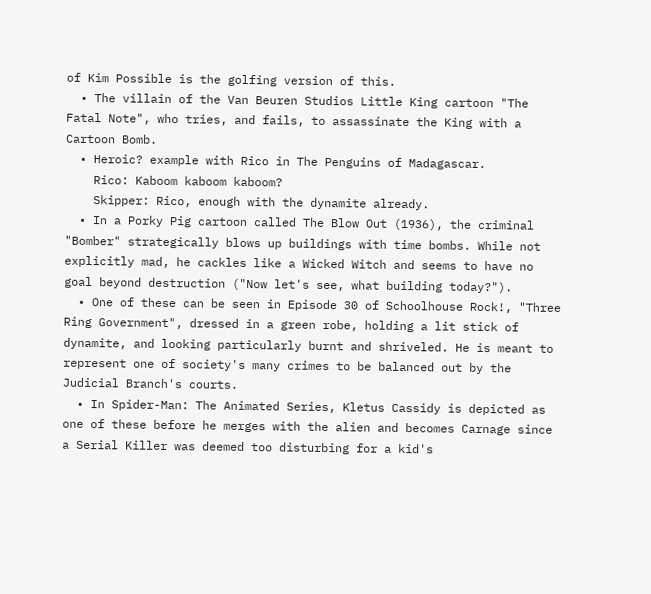of Kim Possible is the golfing version of this.
  • The villain of the Van Beuren Studios Little King cartoon "The Fatal Note", who tries, and fails, to assassinate the King with a Cartoon Bomb.
  • Heroic? example with Rico in The Penguins of Madagascar.
    Rico: Kaboom kaboom kaboom?
    Skipper: Rico, enough with the dynamite already.
  • In a Porky Pig cartoon called The Blow Out (1936), the criminal "Bomber" strategically blows up buildings with time bombs. While not explicitly mad, he cackles like a Wicked Witch and seems to have no goal beyond destruction ("Now let's see, what building today?").
  • One of these can be seen in Episode 30 of Schoolhouse Rock!, "Three Ring Government", dressed in a green robe, holding a lit stick of dynamite, and looking particularly burnt and shriveled. He is meant to represent one of society's many crimes to be balanced out by the Judicial Branch's courts.
  • In Spider-Man: The Animated Series, Kletus Cassidy is depicted as one of these before he merges with the alien and becomes Carnage since a Serial Killer was deemed too disturbing for a kid's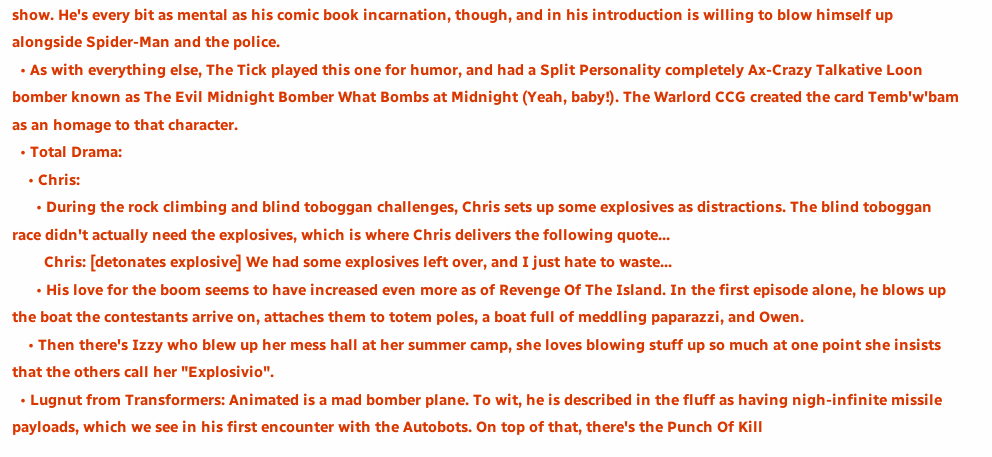show. He's every bit as mental as his comic book incarnation, though, and in his introduction is willing to blow himself up alongside Spider-Man and the police.
  • As with everything else, The Tick played this one for humor, and had a Split Personality completely Ax-Crazy Talkative Loon bomber known as The Evil Midnight Bomber What Bombs at Midnight (Yeah, baby!). The Warlord CCG created the card Temb'w'bam as an homage to that character.
  • Total Drama:
    • Chris:
      • During the rock climbing and blind toboggan challenges, Chris sets up some explosives as distractions. The blind toboggan race didn't actually need the explosives, which is where Chris delivers the following quote...
        Chris: [detonates explosive] We had some explosives left over, and I just hate to waste...
      • His love for the boom seems to have increased even more as of Revenge Of The Island. In the first episode alone, he blows up the boat the contestants arrive on, attaches them to totem poles, a boat full of meddling paparazzi, and Owen.
    • Then there's Izzy who blew up her mess hall at her summer camp, she loves blowing stuff up so much at one point she insists that the others call her "Explosivio".
  • Lugnut from Transformers: Animated is a mad bomber plane. To wit, he is described in the fluff as having nigh-infinite missile payloads, which we see in his first encounter with the Autobots. On top of that, there's the Punch Of Kill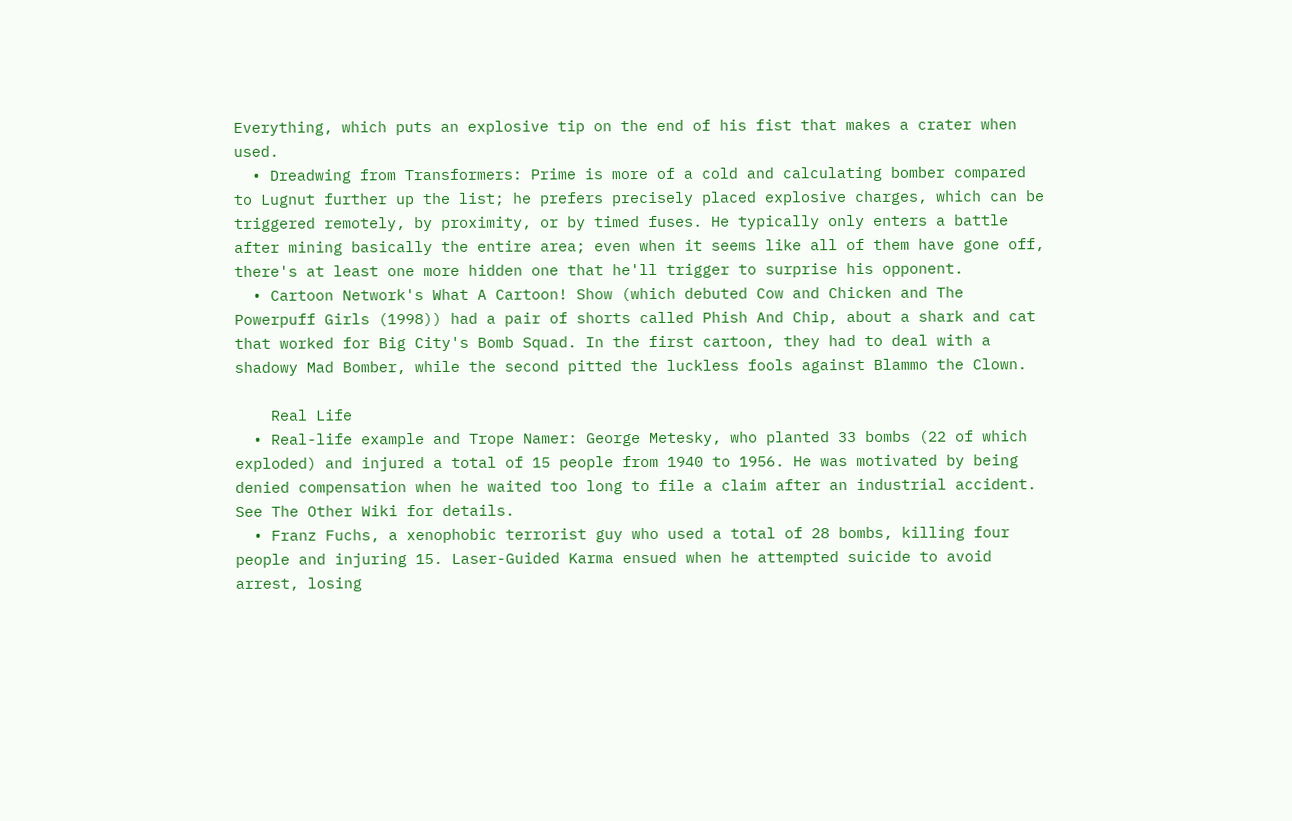Everything, which puts an explosive tip on the end of his fist that makes a crater when used.
  • Dreadwing from Transformers: Prime is more of a cold and calculating bomber compared to Lugnut further up the list; he prefers precisely placed explosive charges, which can be triggered remotely, by proximity, or by timed fuses. He typically only enters a battle after mining basically the entire area; even when it seems like all of them have gone off, there's at least one more hidden one that he'll trigger to surprise his opponent.
  • Cartoon Network's What A Cartoon! Show (which debuted Cow and Chicken and The Powerpuff Girls (1998)) had a pair of shorts called Phish And Chip, about a shark and cat that worked for Big City's Bomb Squad. In the first cartoon, they had to deal with a shadowy Mad Bomber, while the second pitted the luckless fools against Blammo the Clown.

    Real Life
  • Real-life example and Trope Namer: George Metesky, who planted 33 bombs (22 of which exploded) and injured a total of 15 people from 1940 to 1956. He was motivated by being denied compensation when he waited too long to file a claim after an industrial accident. See The Other Wiki for details.
  • Franz Fuchs, a xenophobic terrorist guy who used a total of 28 bombs, killing four people and injuring 15. Laser-Guided Karma ensued when he attempted suicide to avoid arrest, losing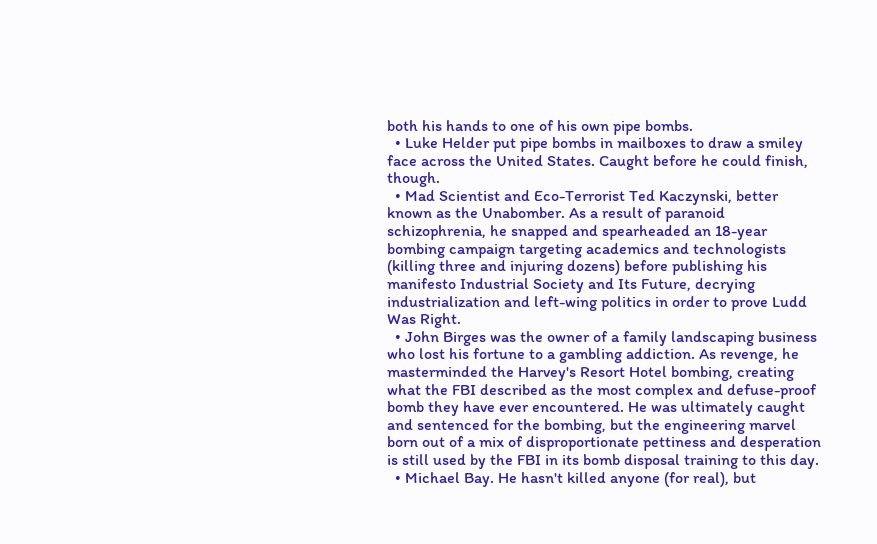both his hands to one of his own pipe bombs.
  • Luke Helder put pipe bombs in mailboxes to draw a smiley face across the United States. Caught before he could finish, though.
  • Mad Scientist and Eco-Terrorist Ted Kaczynski, better known as the Unabomber. As a result of paranoid schizophrenia, he snapped and spearheaded an 18-year bombing campaign targeting academics and technologists (killing three and injuring dozens) before publishing his manifesto Industrial Society and Its Future, decrying industrialization and left-wing politics in order to prove Ludd Was Right.
  • John Birges was the owner of a family landscaping business who lost his fortune to a gambling addiction. As revenge, he masterminded the Harvey's Resort Hotel bombing, creating what the FBI described as the most complex and defuse-proof bomb they have ever encountered. He was ultimately caught and sentenced for the bombing, but the engineering marvel born out of a mix of disproportionate pettiness and desperation is still used by the FBI in its bomb disposal training to this day.
  • Michael Bay. He hasn't killed anyone (for real), but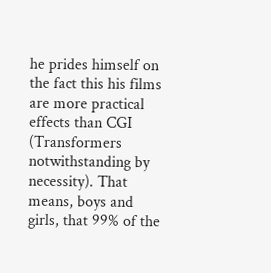he prides himself on the fact this his films are more practical effects than CGI (Transformers notwithstanding by necessity). That means, boys and girls, that 99% of the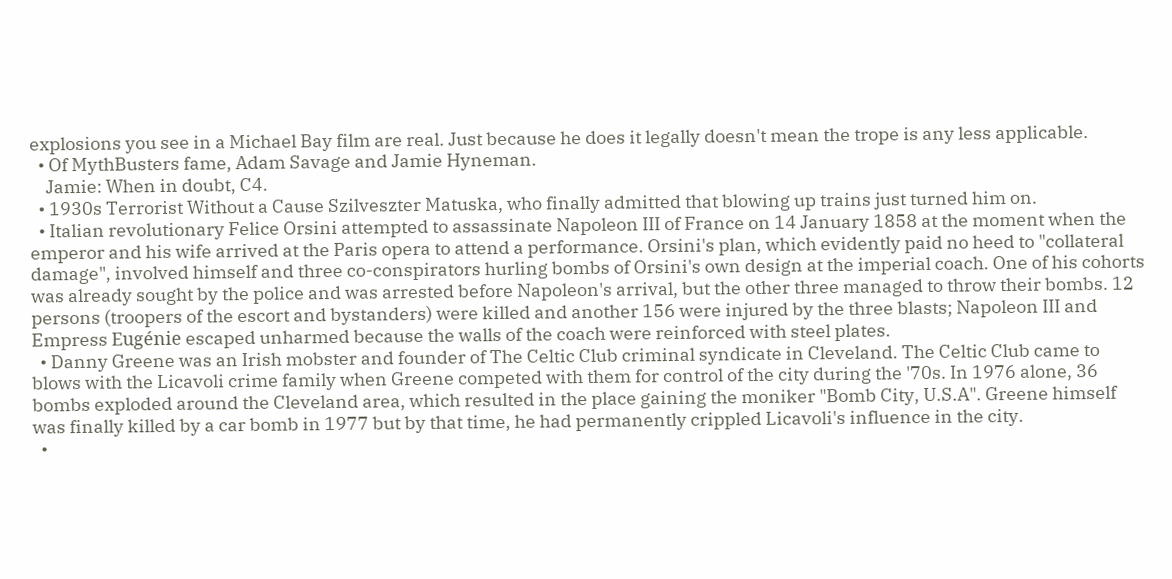explosions you see in a Michael Bay film are real. Just because he does it legally doesn't mean the trope is any less applicable.
  • Of MythBusters fame, Adam Savage and Jamie Hyneman.
    Jamie: When in doubt, C4.
  • 1930s Terrorist Without a Cause Szilveszter Matuska, who finally admitted that blowing up trains just turned him on.
  • Italian revolutionary Felice Orsini attempted to assassinate Napoleon III of France on 14 January 1858 at the moment when the emperor and his wife arrived at the Paris opera to attend a performance. Orsini's plan, which evidently paid no heed to "collateral damage", involved himself and three co-conspirators hurling bombs of Orsini's own design at the imperial coach. One of his cohorts was already sought by the police and was arrested before Napoleon's arrival, but the other three managed to throw their bombs. 12 persons (troopers of the escort and bystanders) were killed and another 156 were injured by the three blasts; Napoleon III and Empress Eugénie escaped unharmed because the walls of the coach were reinforced with steel plates.
  • Danny Greene was an Irish mobster and founder of The Celtic Club criminal syndicate in Cleveland. The Celtic Club came to blows with the Licavoli crime family when Greene competed with them for control of the city during the '70s. In 1976 alone, 36 bombs exploded around the Cleveland area, which resulted in the place gaining the moniker "Bomb City, U.S.A". Greene himself was finally killed by a car bomb in 1977 but by that time, he had permanently crippled Licavoli's influence in the city.
  •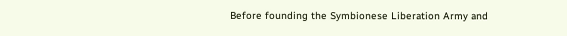Before founding the Symbionese Liberation Army and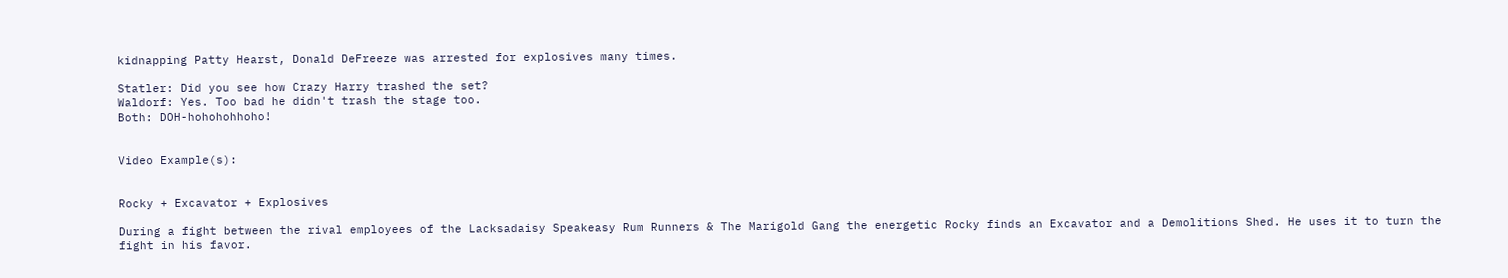kidnapping Patty Hearst, Donald DeFreeze was arrested for explosives many times.

Statler: Did you see how Crazy Harry trashed the set?
Waldorf: Yes. Too bad he didn't trash the stage too.
Both: DOH-hohohohhoho!


Video Example(s):


Rocky + Excavator + Explosives

During a fight between the rival employees of the Lacksadaisy Speakeasy Rum Runners & The Marigold Gang the energetic Rocky finds an Excavator and a Demolitions Shed. He uses it to turn the fight in his favor.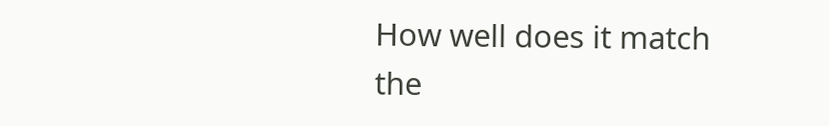How well does it match the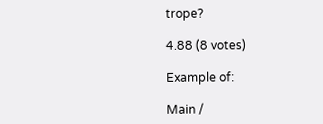trope?

4.88 (8 votes)

Example of:

Main /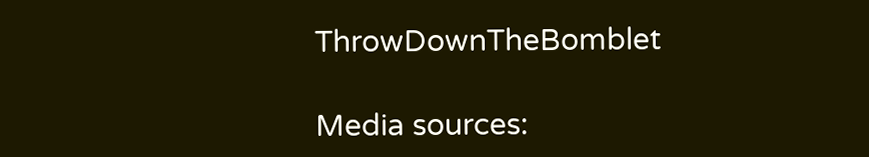ThrowDownTheBomblet

Media sources: